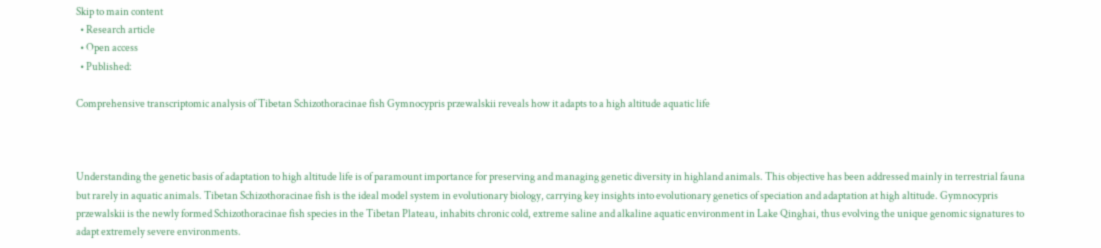Skip to main content
  • Research article
  • Open access
  • Published:

Comprehensive transcriptomic analysis of Tibetan Schizothoracinae fish Gymnocypris przewalskii reveals how it adapts to a high altitude aquatic life



Understanding the genetic basis of adaptation to high altitude life is of paramount importance for preserving and managing genetic diversity in highland animals. This objective has been addressed mainly in terrestrial fauna but rarely in aquatic animals. Tibetan Schizothoracinae fish is the ideal model system in evolutionary biology, carrying key insights into evolutionary genetics of speciation and adaptation at high altitude. Gymnocypris przewalskii is the newly formed Schizothoracinae fish species in the Tibetan Plateau, inhabits chronic cold, extreme saline and alkaline aquatic environment in Lake Qinghai, thus evolving the unique genomic signatures to adapt extremely severe environments.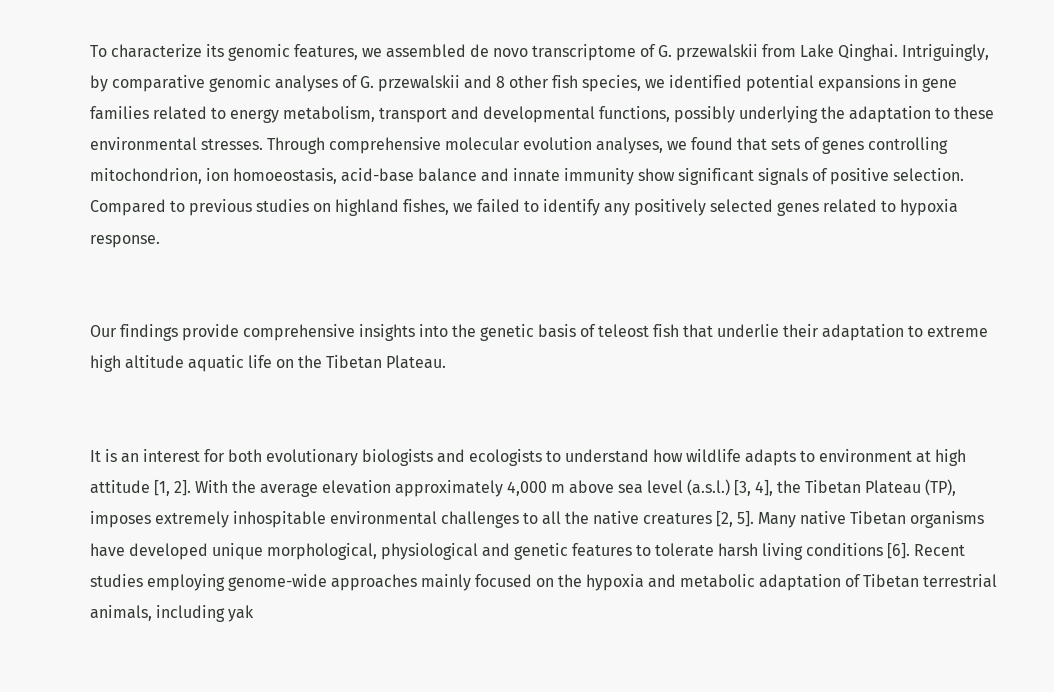To characterize its genomic features, we assembled de novo transcriptome of G. przewalskii from Lake Qinghai. Intriguingly, by comparative genomic analyses of G. przewalskii and 8 other fish species, we identified potential expansions in gene families related to energy metabolism, transport and developmental functions, possibly underlying the adaptation to these environmental stresses. Through comprehensive molecular evolution analyses, we found that sets of genes controlling mitochondrion, ion homoeostasis, acid-base balance and innate immunity show significant signals of positive selection. Compared to previous studies on highland fishes, we failed to identify any positively selected genes related to hypoxia response.


Our findings provide comprehensive insights into the genetic basis of teleost fish that underlie their adaptation to extreme high altitude aquatic life on the Tibetan Plateau.


It is an interest for both evolutionary biologists and ecologists to understand how wildlife adapts to environment at high attitude [1, 2]. With the average elevation approximately 4,000 m above sea level (a.s.l.) [3, 4], the Tibetan Plateau (TP), imposes extremely inhospitable environmental challenges to all the native creatures [2, 5]. Many native Tibetan organisms have developed unique morphological, physiological and genetic features to tolerate harsh living conditions [6]. Recent studies employing genome-wide approaches mainly focused on the hypoxia and metabolic adaptation of Tibetan terrestrial animals, including yak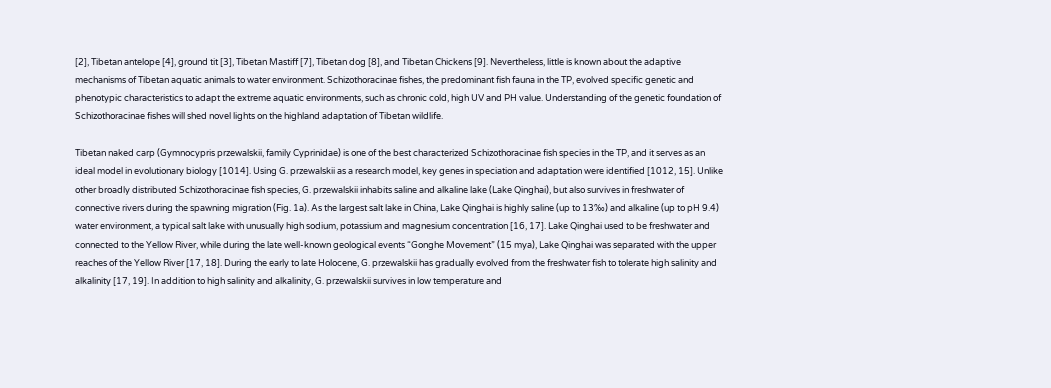[2], Tibetan antelope [4], ground tit [3], Tibetan Mastiff [7], Tibetan dog [8], and Tibetan Chickens [9]. Nevertheless, little is known about the adaptive mechanisms of Tibetan aquatic animals to water environment. Schizothoracinae fishes, the predominant fish fauna in the TP, evolved specific genetic and phenotypic characteristics to adapt the extreme aquatic environments, such as chronic cold, high UV and PH value. Understanding of the genetic foundation of Schizothoracinae fishes will shed novel lights on the highland adaptation of Tibetan wildlife.

Tibetan naked carp (Gymnocypris przewalskii, family Cyprinidae) is one of the best characterized Schizothoracinae fish species in the TP, and it serves as an ideal model in evolutionary biology [1014]. Using G. przewalskii as a research model, key genes in speciation and adaptation were identified [1012, 15]. Unlike other broadly distributed Schizothoracinae fish species, G. przewalskii inhabits saline and alkaline lake (Lake Qinghai), but also survives in freshwater of connective rivers during the spawning migration (Fig. 1a). As the largest salt lake in China, Lake Qinghai is highly saline (up to 13‰) and alkaline (up to pH 9.4) water environment, a typical salt lake with unusually high sodium, potassium and magnesium concentration [16, 17]. Lake Qinghai used to be freshwater and connected to the Yellow River, while during the late well-known geological events “Gonghe Movement” (15 mya), Lake Qinghai was separated with the upper reaches of the Yellow River [17, 18]. During the early to late Holocene, G. przewalskii has gradually evolved from the freshwater fish to tolerate high salinity and alkalinity [17, 19]. In addition to high salinity and alkalinity, G. przewalskii survives in low temperature and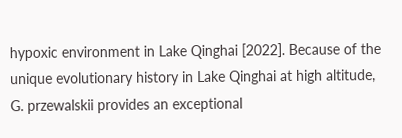hypoxic environment in Lake Qinghai [2022]. Because of the unique evolutionary history in Lake Qinghai at high altitude, G. przewalskii provides an exceptional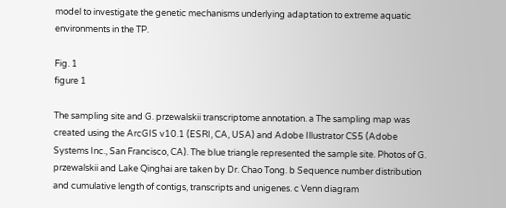model to investigate the genetic mechanisms underlying adaptation to extreme aquatic environments in the TP.

Fig. 1
figure 1

The sampling site and G. przewalskii transcriptome annotation. a The sampling map was created using the ArcGIS v10.1 (ESRI, CA, USA) and Adobe Illustrator CS5 (Adobe Systems Inc., San Francisco, CA). The blue triangle represented the sample site. Photos of G. przewalskii and Lake Qinghai are taken by Dr. Chao Tong. b Sequence number distribution and cumulative length of contigs, transcripts and unigenes. c Venn diagram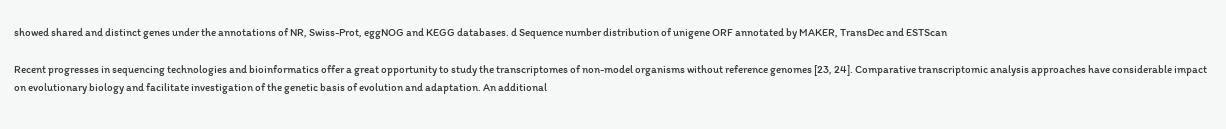showed shared and distinct genes under the annotations of NR, Swiss-Prot, eggNOG and KEGG databases. d Sequence number distribution of unigene ORF annotated by MAKER, TransDec and ESTScan

Recent progresses in sequencing technologies and bioinformatics offer a great opportunity to study the transcriptomes of non-model organisms without reference genomes [23, 24]. Comparative transcriptomic analysis approaches have considerable impact on evolutionary biology and facilitate investigation of the genetic basis of evolution and adaptation. An additional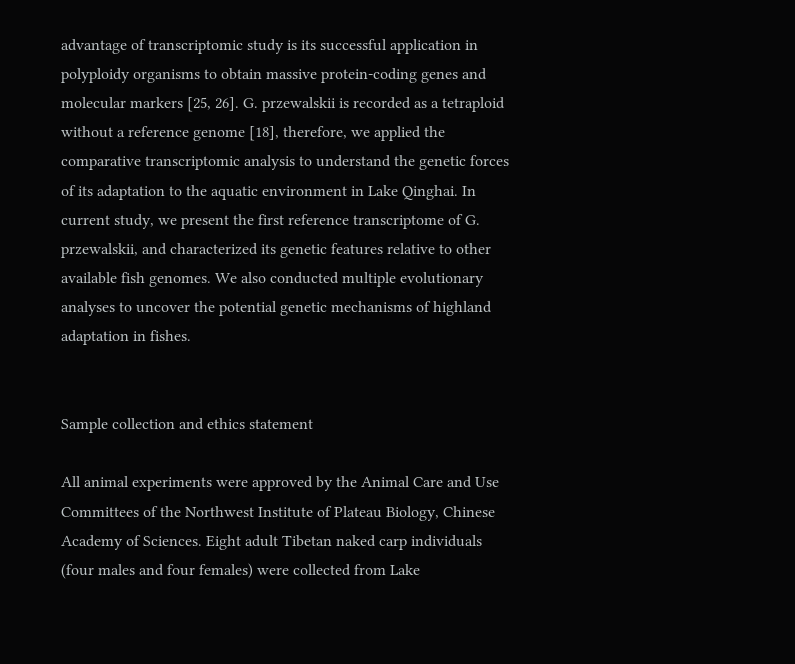advantage of transcriptomic study is its successful application in polyploidy organisms to obtain massive protein-coding genes and molecular markers [25, 26]. G. przewalskii is recorded as a tetraploid without a reference genome [18], therefore, we applied the comparative transcriptomic analysis to understand the genetic forces of its adaptation to the aquatic environment in Lake Qinghai. In current study, we present the first reference transcriptome of G. przewalskii, and characterized its genetic features relative to other available fish genomes. We also conducted multiple evolutionary analyses to uncover the potential genetic mechanisms of highland adaptation in fishes.


Sample collection and ethics statement

All animal experiments were approved by the Animal Care and Use Committees of the Northwest Institute of Plateau Biology, Chinese Academy of Sciences. Eight adult Tibetan naked carp individuals (four males and four females) were collected from Lake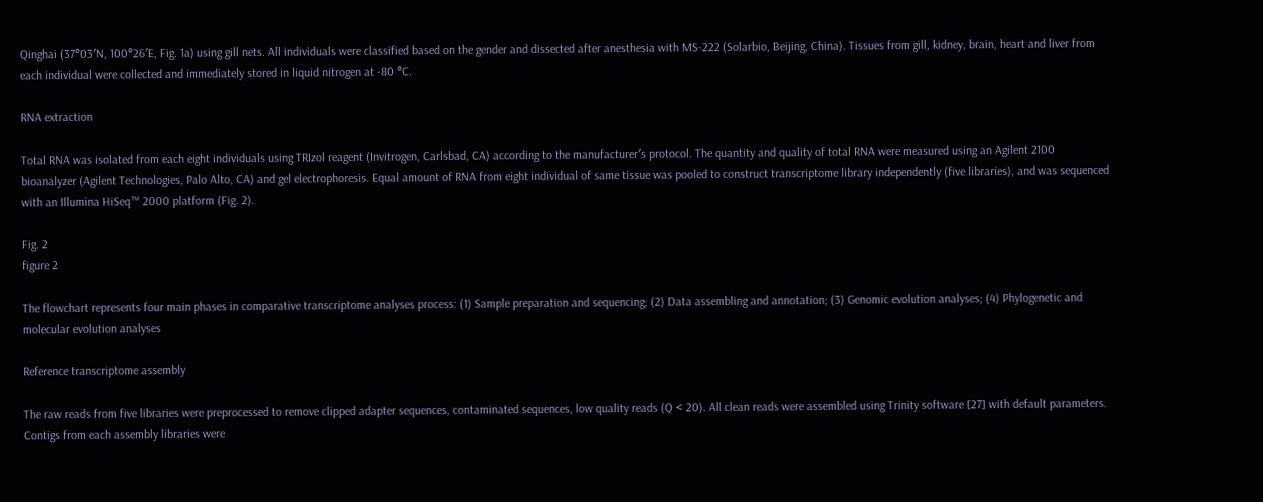Qinghai (37°03′N, 100°26′E, Fig. 1a) using gill nets. All individuals were classified based on the gender and dissected after anesthesia with MS-222 (Solarbio, Beijing, China). Tissues from gill, kidney, brain, heart and liver from each individual were collected and immediately stored in liquid nitrogen at -80 °C.

RNA extraction

Total RNA was isolated from each eight individuals using TRIzol reagent (Invitrogen, Carlsbad, CA) according to the manufacturer′s protocol. The quantity and quality of total RNA were measured using an Agilent 2100 bioanalyzer (Agilent Technologies, Palo Alto, CA) and gel electrophoresis. Equal amount of RNA from eight individual of same tissue was pooled to construct transcriptome library independently (five libraries), and was sequenced with an Illumina HiSeq™ 2000 platform (Fig. 2).

Fig. 2
figure 2

The flowchart represents four main phases in comparative transcriptome analyses process: (1) Sample preparation and sequencing; (2) Data assembling and annotation; (3) Genomic evolution analyses; (4) Phylogenetic and molecular evolution analyses

Reference transcriptome assembly

The raw reads from five libraries were preprocessed to remove clipped adapter sequences, contaminated sequences, low quality reads (Q < 20). All clean reads were assembled using Trinity software [27] with default parameters. Contigs from each assembly libraries were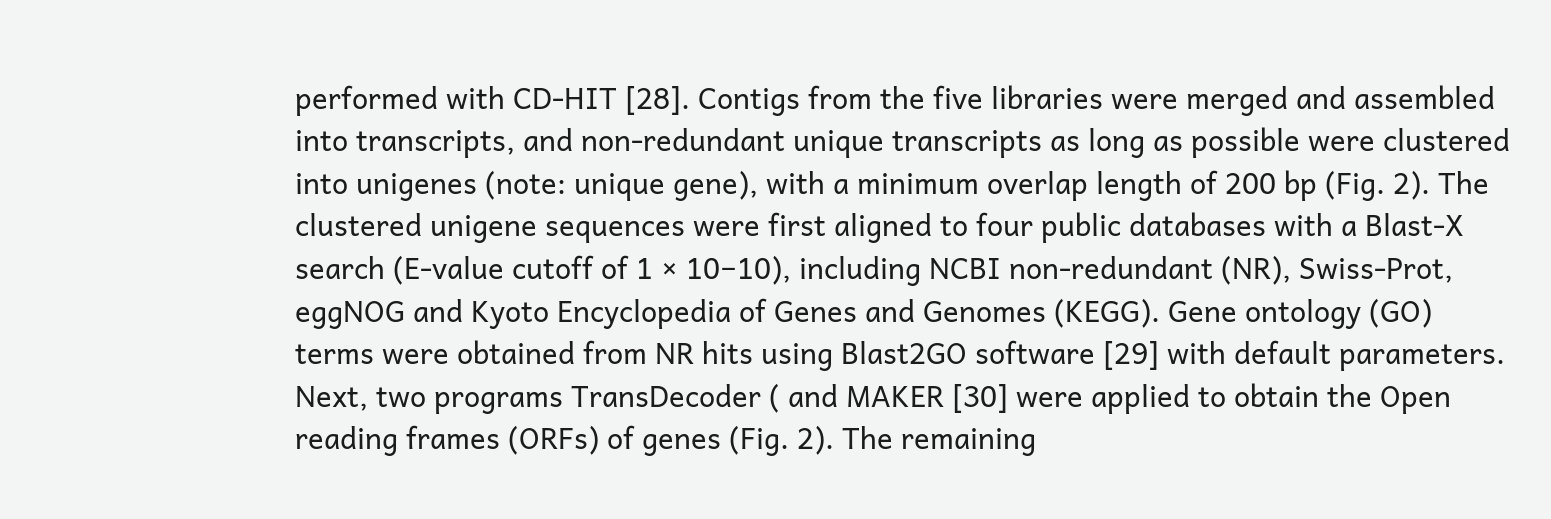performed with CD-HIT [28]. Contigs from the five libraries were merged and assembled into transcripts, and non-redundant unique transcripts as long as possible were clustered into unigenes (note: unique gene), with a minimum overlap length of 200 bp (Fig. 2). The clustered unigene sequences were first aligned to four public databases with a Blast-X search (E-value cutoff of 1 × 10−10), including NCBI non-redundant (NR), Swiss-Prot, eggNOG and Kyoto Encyclopedia of Genes and Genomes (KEGG). Gene ontology (GO) terms were obtained from NR hits using Blast2GO software [29] with default parameters. Next, two programs TransDecoder ( and MAKER [30] were applied to obtain the Open reading frames (ORFs) of genes (Fig. 2). The remaining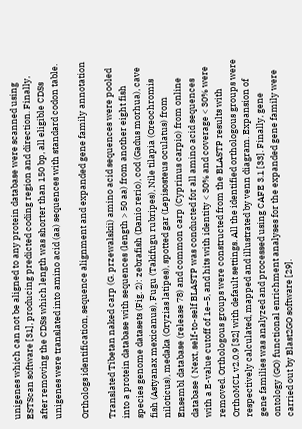unigenes which can not be aligned to any protein database were scanned using ESTScan software [31], producing predicted coding region and direction. Finally, after removing the CDSs which length was shorter than 150 bp, all eligible CDSs unigenes were translated into amino acid (aa) sequences with standard codon table.

Orthologs identification, sequence alignment and expanded gene family annotation

Translated Tibetan naked carp (G. przewalskii) amino acid sequences were pooled into a protein database with sequences (length > 50 aa) from another eight fish species genome datasets (Fig. 2): zebrafish (Danio rerio), cod (Gadus morhua), cave fish (Astyanax mexicanus), Fugu (Takifugu rubripes), Nile tilapia (Oreochromis niloticus), medaka (Oryzias latipes), spotted gar (Lepisosteus oculatus) from Ensembl database (release 78) and common carp (Cyprinus carpio) from online database ( Next, self-to-self BLASTP was conducted for all amino acid sequences with a E-value cutoff of 1e−5, and hits with identity < 30% and coverage < 30% were removed. Orthologous groups were constructed from the BLASTP results with OrthoMCL v2.0.9 [32] with default settings. All the identified orthologous groups were respectively calculated, mapped and illustrated by venn diagram. Expansion of gene families was analyzed and processed using CAFE 3.1 [33]. Finally, gene ontology (GO) functional enrichment analyses for the expanded gene family were carried out by Blast2GO software [29].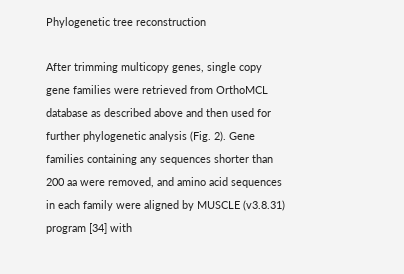Phylogenetic tree reconstruction

After trimming multicopy genes, single copy gene families were retrieved from OrthoMCL database as described above and then used for further phylogenetic analysis (Fig. 2). Gene families containing any sequences shorter than 200 aa were removed, and amino acid sequences in each family were aligned by MUSCLE (v3.8.31) program [34] with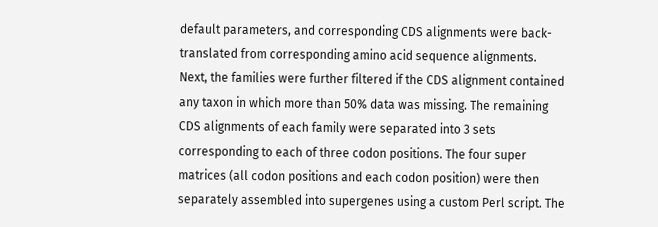default parameters, and corresponding CDS alignments were back-translated from corresponding amino acid sequence alignments. Next, the families were further filtered if the CDS alignment contained any taxon in which more than 50% data was missing. The remaining CDS alignments of each family were separated into 3 sets corresponding to each of three codon positions. The four super matrices (all codon positions and each codon position) were then separately assembled into supergenes using a custom Perl script. The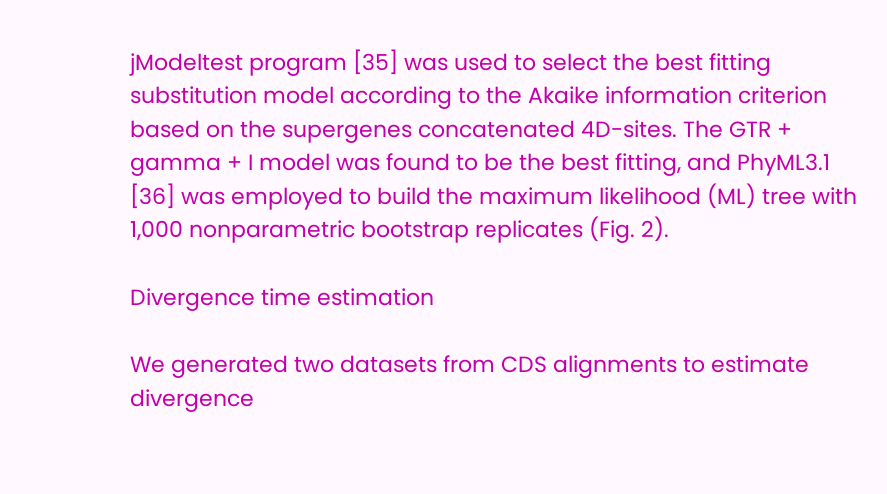jModeltest program [35] was used to select the best fitting substitution model according to the Akaike information criterion based on the supergenes concatenated 4D-sites. The GTR + gamma + I model was found to be the best fitting, and PhyML3.1 [36] was employed to build the maximum likelihood (ML) tree with 1,000 nonparametric bootstrap replicates (Fig. 2).

Divergence time estimation

We generated two datasets from CDS alignments to estimate divergence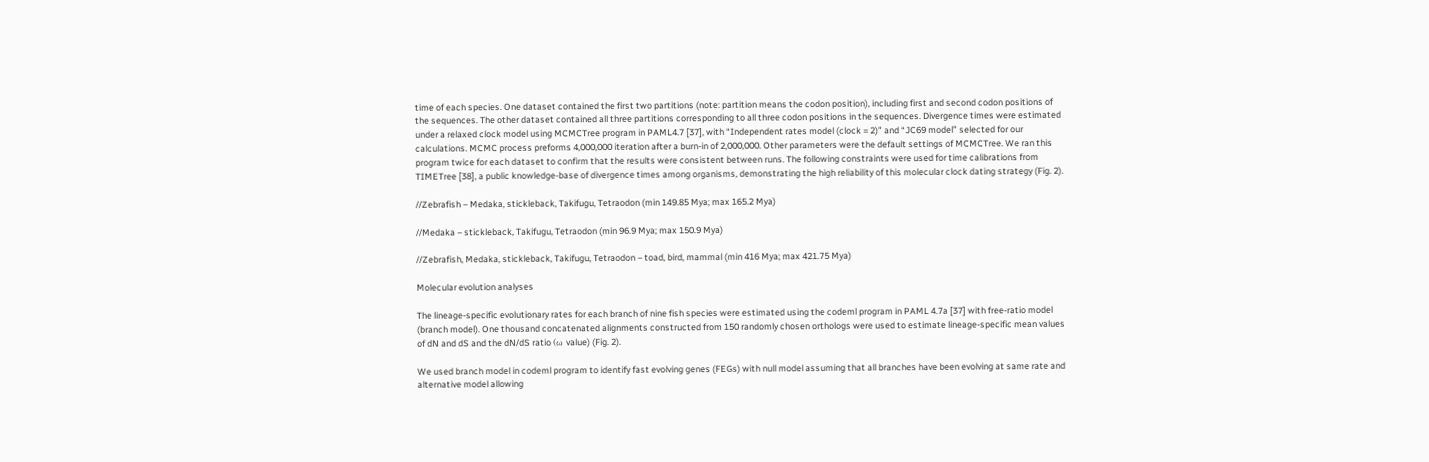time of each species. One dataset contained the first two partitions (note: partition means the codon position), including first and second codon positions of the sequences. The other dataset contained all three partitions corresponding to all three codon positions in the sequences. Divergence times were estimated under a relaxed clock model using MCMCTree program in PAML4.7 [37], with “Independent rates model (clock = 2)” and “JC69 model” selected for our calculations. MCMC process preforms 4,000,000 iteration after a burn-in of 2,000,000. Other parameters were the default settings of MCMCTree. We ran this program twice for each dataset to confirm that the results were consistent between runs. The following constraints were used for time calibrations from TIMETree [38], a public knowledge-base of divergence times among organisms, demonstrating the high reliability of this molecular clock dating strategy (Fig. 2).

//Zebrafish – Medaka, stickleback, Takifugu, Tetraodon (min 149.85 Mya; max 165.2 Mya)

//Medaka – stickleback, Takifugu, Tetraodon (min 96.9 Mya; max 150.9 Mya)

//Zebrafish, Medaka, stickleback, Takifugu, Tetraodon – toad, bird, mammal (min 416 Mya; max 421.75 Mya)

Molecular evolution analyses

The lineage-specific evolutionary rates for each branch of nine fish species were estimated using the codeml program in PAML 4.7a [37] with free-ratio model (branch model). One thousand concatenated alignments constructed from 150 randomly chosen orthologs were used to estimate lineage-specific mean values of dN and dS and the dN/dS ratio (ω value) (Fig. 2).

We used branch model in codeml program to identify fast evolving genes (FEGs) with null model assuming that all branches have been evolving at same rate and alternative model allowing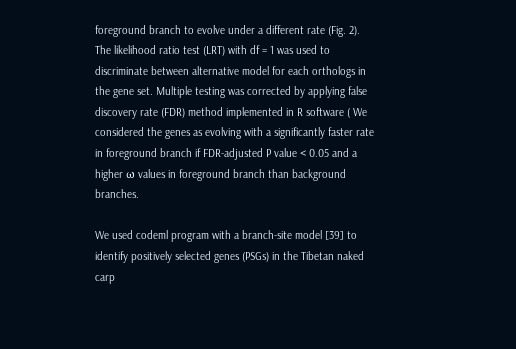foreground branch to evolve under a different rate (Fig. 2). The likelihood ratio test (LRT) with df = 1 was used to discriminate between alternative model for each orthologs in the gene set. Multiple testing was corrected by applying false discovery rate (FDR) method implemented in R software ( We considered the genes as evolving with a significantly faster rate in foreground branch if FDR-adjusted P value < 0.05 and a higher ω values in foreground branch than background branches.

We used codeml program with a branch-site model [39] to identify positively selected genes (PSGs) in the Tibetan naked carp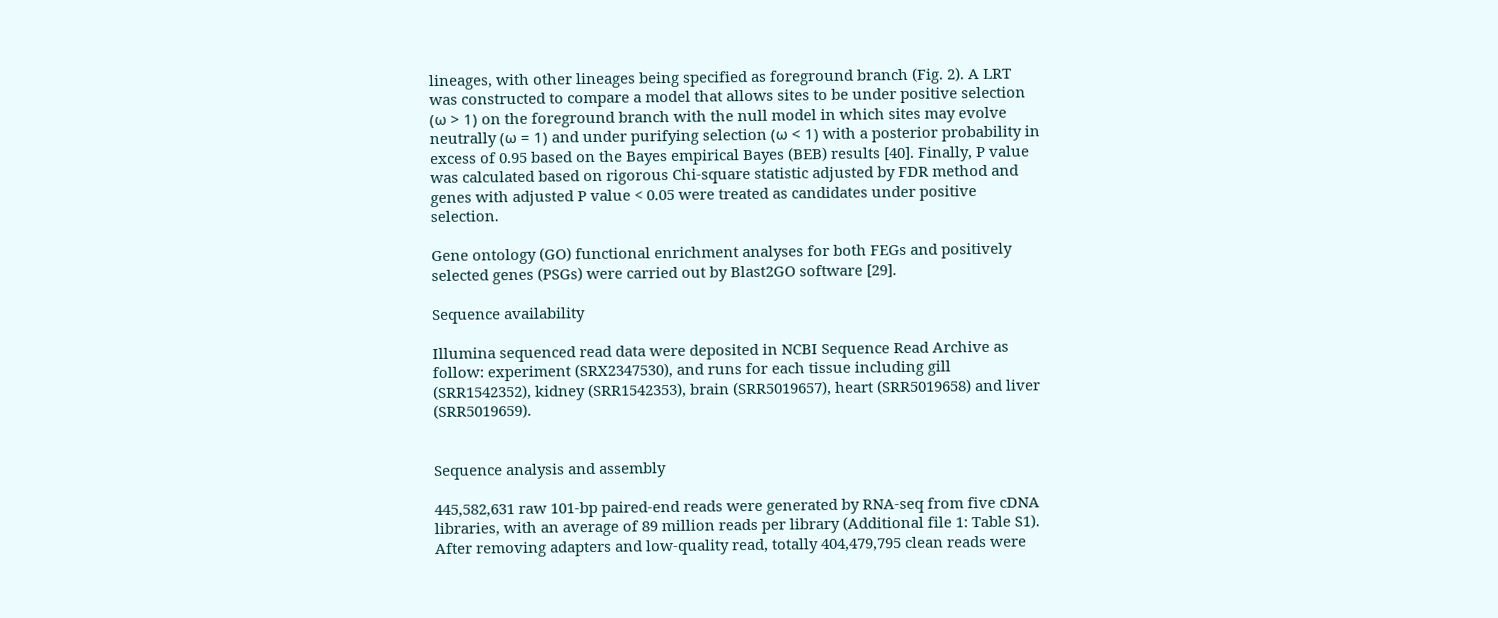lineages, with other lineages being specified as foreground branch (Fig. 2). A LRT was constructed to compare a model that allows sites to be under positive selection (ω > 1) on the foreground branch with the null model in which sites may evolve neutrally (ω = 1) and under purifying selection (ω < 1) with a posterior probability in excess of 0.95 based on the Bayes empirical Bayes (BEB) results [40]. Finally, P value was calculated based on rigorous Chi-square statistic adjusted by FDR method and genes with adjusted P value < 0.05 were treated as candidates under positive selection.

Gene ontology (GO) functional enrichment analyses for both FEGs and positively selected genes (PSGs) were carried out by Blast2GO software [29].

Sequence availability

Illumina sequenced read data were deposited in NCBI Sequence Read Archive as follow: experiment (SRX2347530), and runs for each tissue including gill (SRR1542352), kidney (SRR1542353), brain (SRR5019657), heart (SRR5019658) and liver (SRR5019659).


Sequence analysis and assembly

445,582,631 raw 101-bp paired-end reads were generated by RNA-seq from five cDNA libraries, with an average of 89 million reads per library (Additional file 1: Table S1). After removing adapters and low-quality read, totally 404,479,795 clean reads were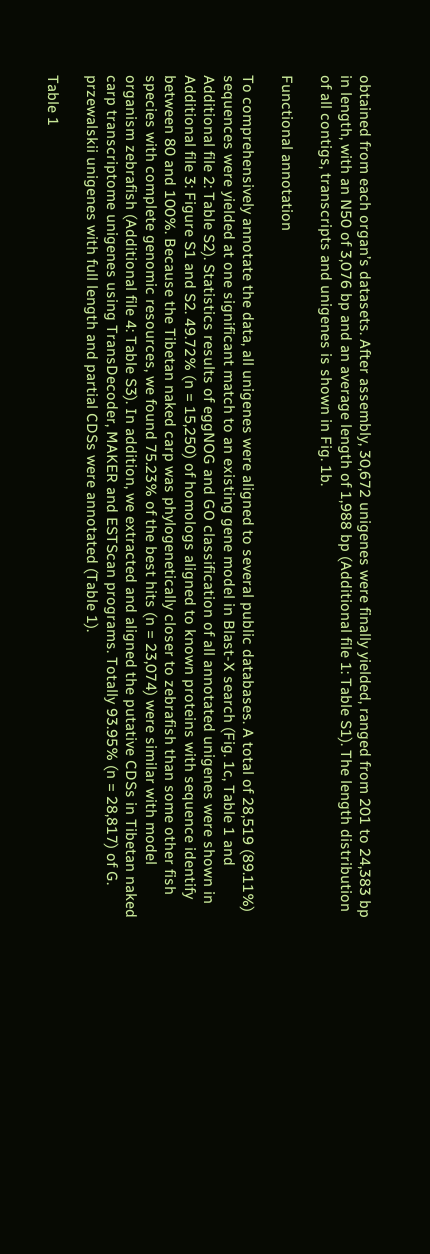obtained from each organ’s datasets. After assembly, 30,672 unigenes were finally yielded, ranged from 201 to 24,383 bp in length, with an N50 of 3,076 bp and an average length of 1,988 bp (Additional file 1: Table S1). The length distribution of all contigs, transcripts and unigenes is shown in Fig. 1b.

Functional annotation

To comprehensively annotate the data, all unigenes were aligned to several public databases. A total of 28,519 (89.11%) sequences were yielded at one significant match to an existing gene model in Blast-X search (Fig. 1c, Table 1 and Additional file 2: Table S2). Statistics results of eggNOG and GO classification of all annotated unigenes were shown in Additional file 3: Figure S1 and S2. 49.72% (n = 15,250) of homologs aligned to known proteins with sequence identify between 80 and 100%. Because the Tibetan naked carp was phylogenetically closer to zebrafish than some other fish species with complete genomic resources, we found 75.23% of the best hits (n = 23,074) were similar with model organism zebrafish (Additional file 4: Table S3). In addition, we extracted and aligned the putative CDSs in Tibetan naked carp transcriptome unigenes using TransDecoder, MAKER and ESTScan programs. Totally 93.95% (n = 28,817) of G. przewalskii unigenes with full length and partial CDSs were annotated (Table 1).

Table 1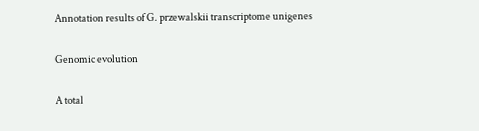Annotation results of G. przewalskii transcriptome unigenes

Genomic evolution

A total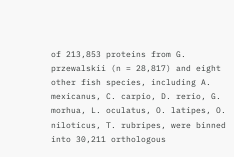of 213,853 proteins from G. przewalskii (n = 28,817) and eight other fish species, including A. mexicanus, C. carpio, D. rerio, G. morhua, L. oculatus, O. latipes, O. niloticus, T. rubripes, were binned into 30,211 orthologous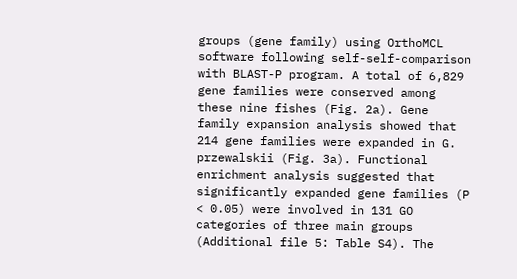groups (gene family) using OrthoMCL software following self-self-comparison with BLAST-P program. A total of 6,829 gene families were conserved among these nine fishes (Fig. 2a). Gene family expansion analysis showed that 214 gene families were expanded in G. przewalskii (Fig. 3a). Functional enrichment analysis suggested that significantly expanded gene families (P < 0.05) were involved in 131 GO categories of three main groups (Additional file 5: Table S4). The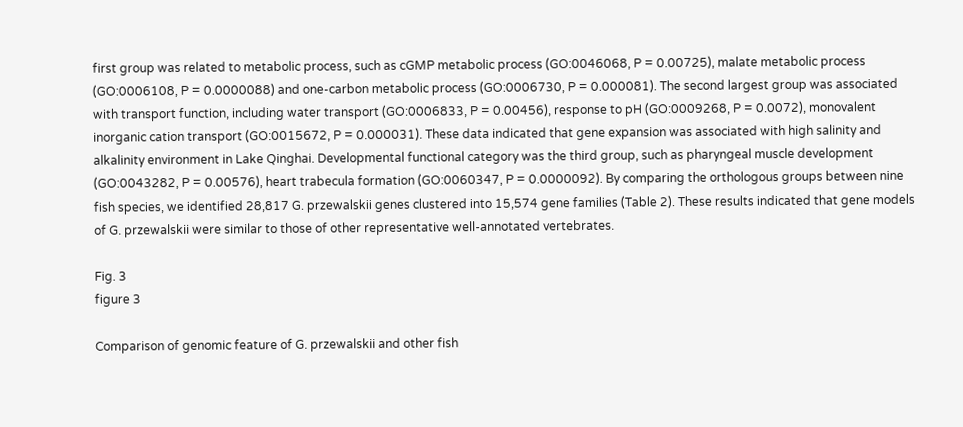first group was related to metabolic process, such as cGMP metabolic process (GO:0046068, P = 0.00725), malate metabolic process (GO:0006108, P = 0.0000088) and one-carbon metabolic process (GO:0006730, P = 0.000081). The second largest group was associated with transport function, including water transport (GO:0006833, P = 0.00456), response to pH (GO:0009268, P = 0.0072), monovalent inorganic cation transport (GO:0015672, P = 0.000031). These data indicated that gene expansion was associated with high salinity and alkalinity environment in Lake Qinghai. Developmental functional category was the third group, such as pharyngeal muscle development (GO:0043282, P = 0.00576), heart trabecula formation (GO:0060347, P = 0.0000092). By comparing the orthologous groups between nine fish species, we identified 28,817 G. przewalskii genes clustered into 15,574 gene families (Table 2). These results indicated that gene models of G. przewalskii were similar to those of other representative well-annotated vertebrates.

Fig. 3
figure 3

Comparison of genomic feature of G. przewalskii and other fish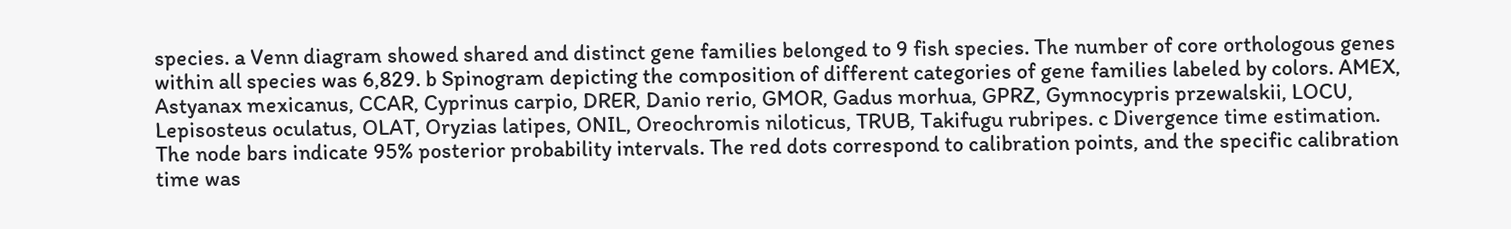species. a Venn diagram showed shared and distinct gene families belonged to 9 fish species. The number of core orthologous genes within all species was 6,829. b Spinogram depicting the composition of different categories of gene families labeled by colors. AMEX, Astyanax mexicanus, CCAR, Cyprinus carpio, DRER, Danio rerio, GMOR, Gadus morhua, GPRZ, Gymnocypris przewalskii, LOCU, Lepisosteus oculatus, OLAT, Oryzias latipes, ONIL, Oreochromis niloticus, TRUB, Takifugu rubripes. c Divergence time estimation. The node bars indicate 95% posterior probability intervals. The red dots correspond to calibration points, and the specific calibration time was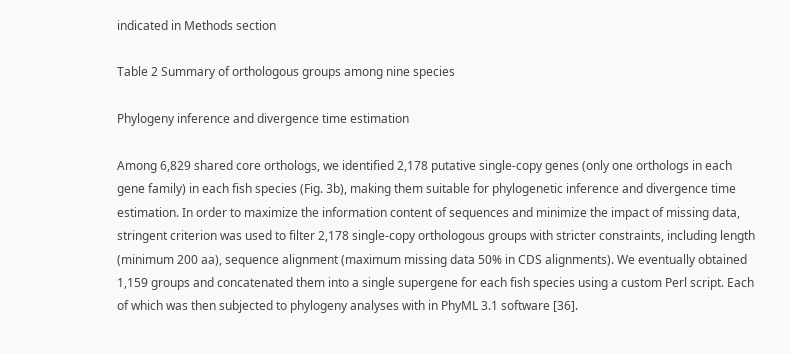indicated in Methods section

Table 2 Summary of orthologous groups among nine species

Phylogeny inference and divergence time estimation

Among 6,829 shared core orthologs, we identified 2,178 putative single-copy genes (only one orthologs in each gene family) in each fish species (Fig. 3b), making them suitable for phylogenetic inference and divergence time estimation. In order to maximize the information content of sequences and minimize the impact of missing data, stringent criterion was used to filter 2,178 single-copy orthologous groups with stricter constraints, including length (minimum 200 aa), sequence alignment (maximum missing data 50% in CDS alignments). We eventually obtained 1,159 groups and concatenated them into a single supergene for each fish species using a custom Perl script. Each of which was then subjected to phylogeny analyses with in PhyML 3.1 software [36].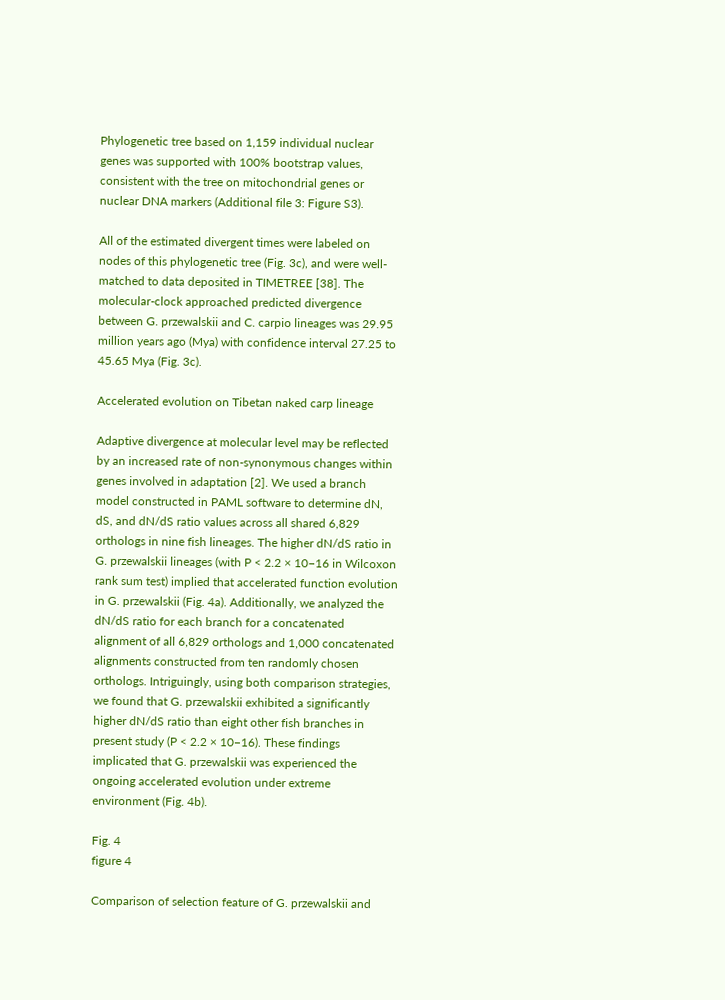Phylogenetic tree based on 1,159 individual nuclear genes was supported with 100% bootstrap values, consistent with the tree on mitochondrial genes or nuclear DNA markers (Additional file 3: Figure S3).

All of the estimated divergent times were labeled on nodes of this phylogenetic tree (Fig. 3c), and were well-matched to data deposited in TIMETREE [38]. The molecular-clock approached predicted divergence between G. przewalskii and C. carpio lineages was 29.95 million years ago (Mya) with confidence interval 27.25 to 45.65 Mya (Fig. 3c).

Accelerated evolution on Tibetan naked carp lineage

Adaptive divergence at molecular level may be reflected by an increased rate of non-synonymous changes within genes involved in adaptation [2]. We used a branch model constructed in PAML software to determine dN, dS, and dN/dS ratio values across all shared 6,829 orthologs in nine fish lineages. The higher dN/dS ratio in G. przewalskii lineages (with P < 2.2 × 10−16 in Wilcoxon rank sum test) implied that accelerated function evolution in G. przewalskii (Fig. 4a). Additionally, we analyzed the dN/dS ratio for each branch for a concatenated alignment of all 6,829 orthologs and 1,000 concatenated alignments constructed from ten randomly chosen orthologs. Intriguingly, using both comparison strategies, we found that G. przewalskii exhibited a significantly higher dN/dS ratio than eight other fish branches in present study (P < 2.2 × 10−16). These findings implicated that G. przewalskii was experienced the ongoing accelerated evolution under extreme environment (Fig. 4b).

Fig. 4
figure 4

Comparison of selection feature of G. przewalskii and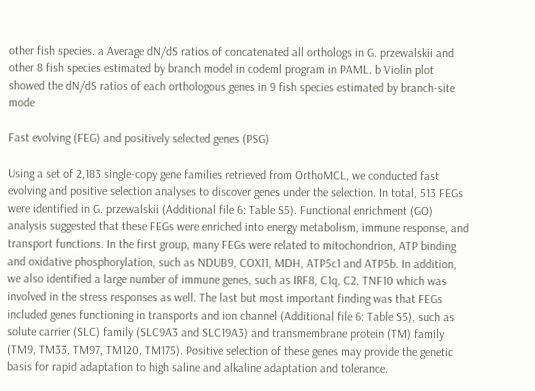other fish species. a Average dN/dS ratios of concatenated all orthologs in G. przewalskii and other 8 fish species estimated by branch model in codeml program in PAML. b Violin plot showed the dN/dS ratios of each orthologous genes in 9 fish species estimated by branch-site mode

Fast evolving (FEG) and positively selected genes (PSG)

Using a set of 2,183 single-copy gene families retrieved from OrthoMCL, we conducted fast evolving and positive selection analyses to discover genes under the selection. In total, 513 FEGs were identified in G. przewalskii (Additional file 6: Table S5). Functional enrichment (GO) analysis suggested that these FEGs were enriched into energy metabolism, immune response, and transport functions. In the first group, many FEGs were related to mitochondrion, ATP binding and oxidative phosphorylation, such as NDUB9, COX11, MDH, ATP5c1 and ATP5b. In addition, we also identified a large number of immune genes, such as IRF8, C1q, C2, TNF10 which was involved in the stress responses as well. The last but most important finding was that FEGs included genes functioning in transports and ion channel (Additional file 6: Table S5), such as solute carrier (SLC) family (SLC9A3 and SLC19A3) and transmembrane protein (TM) family (TM9, TM33, TM97, TM120, TM175). Positive selection of these genes may provide the genetic basis for rapid adaptation to high saline and alkaline adaptation and tolerance.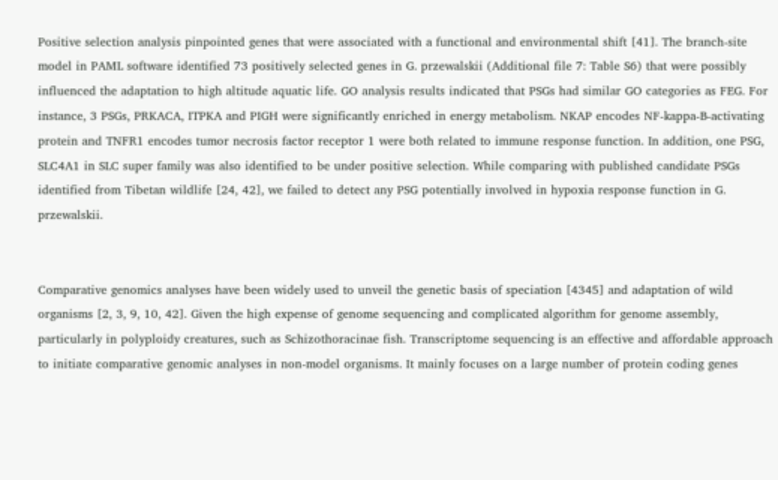Positive selection analysis pinpointed genes that were associated with a functional and environmental shift [41]. The branch-site model in PAML software identified 73 positively selected genes in G. przewalskii (Additional file 7: Table S6) that were possibly influenced the adaptation to high altitude aquatic life. GO analysis results indicated that PSGs had similar GO categories as FEG. For instance, 3 PSGs, PRKACA, ITPKA and PIGH were significantly enriched in energy metabolism. NKAP encodes NF-kappa-B-activating protein and TNFR1 encodes tumor necrosis factor receptor 1 were both related to immune response function. In addition, one PSG, SLC4A1 in SLC super family was also identified to be under positive selection. While comparing with published candidate PSGs identified from Tibetan wildlife [24, 42], we failed to detect any PSG potentially involved in hypoxia response function in G. przewalskii.


Comparative genomics analyses have been widely used to unveil the genetic basis of speciation [4345] and adaptation of wild organisms [2, 3, 9, 10, 42]. Given the high expense of genome sequencing and complicated algorithm for genome assembly, particularly in polyploidy creatures, such as Schizothoracinae fish. Transcriptome sequencing is an effective and affordable approach to initiate comparative genomic analyses in non-model organisms. It mainly focuses on a large number of protein coding genes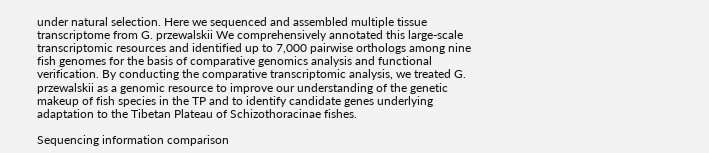under natural selection. Here we sequenced and assembled multiple tissue transcriptome from G. przewalskii We comprehensively annotated this large-scale transcriptomic resources and identified up to 7,000 pairwise orthologs among nine fish genomes for the basis of comparative genomics analysis and functional verification. By conducting the comparative transcriptomic analysis, we treated G. przewalskii as a genomic resource to improve our understanding of the genetic makeup of fish species in the TP and to identify candidate genes underlying adaptation to the Tibetan Plateau of Schizothoracinae fishes.

Sequencing information comparison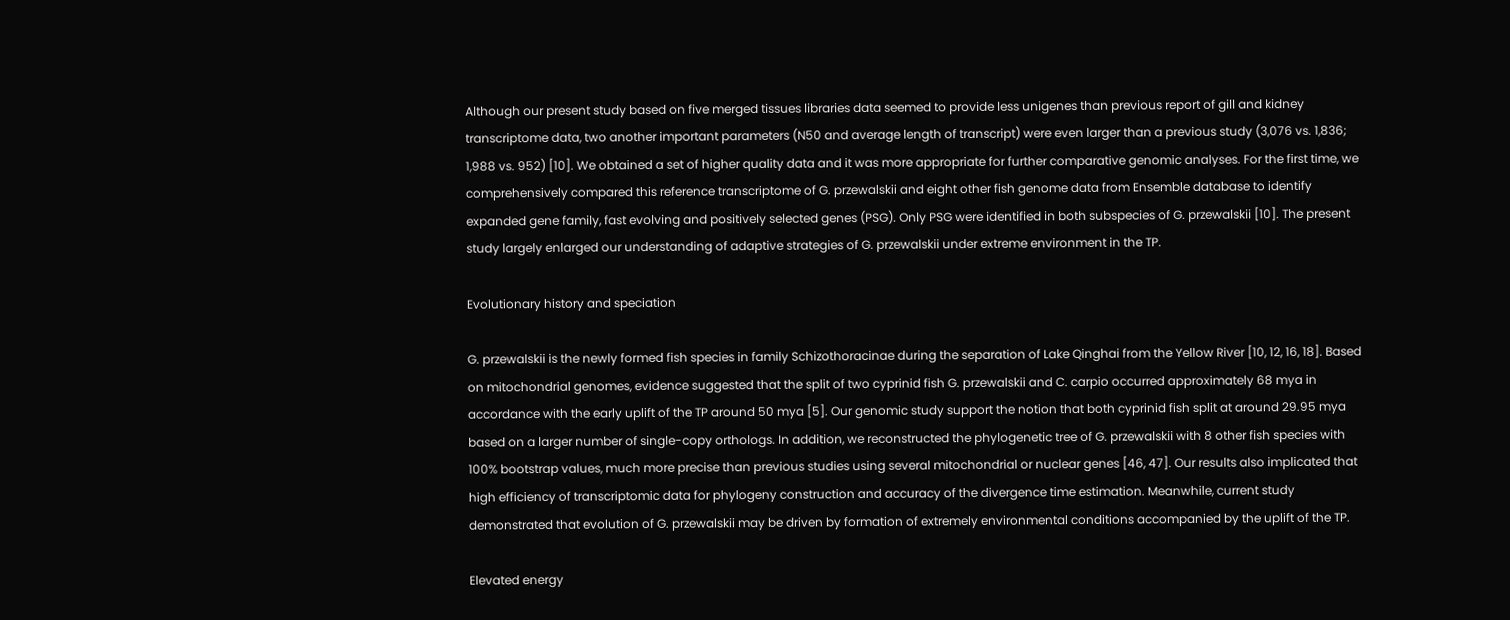Although our present study based on five merged tissues libraries data seemed to provide less unigenes than previous report of gill and kidney transcriptome data, two another important parameters (N50 and average length of transcript) were even larger than a previous study (3,076 vs. 1,836; 1,988 vs. 952) [10]. We obtained a set of higher quality data and it was more appropriate for further comparative genomic analyses. For the first time, we comprehensively compared this reference transcriptome of G. przewalskii and eight other fish genome data from Ensemble database to identify expanded gene family, fast evolving and positively selected genes (PSG). Only PSG were identified in both subspecies of G. przewalskii [10]. The present study largely enlarged our understanding of adaptive strategies of G. przewalskii under extreme environment in the TP.

Evolutionary history and speciation

G. przewalskii is the newly formed fish species in family Schizothoracinae during the separation of Lake Qinghai from the Yellow River [10, 12, 16, 18]. Based on mitochondrial genomes, evidence suggested that the split of two cyprinid fish G. przewalskii and C. carpio occurred approximately 68 mya in accordance with the early uplift of the TP around 50 mya [5]. Our genomic study support the notion that both cyprinid fish split at around 29.95 mya based on a larger number of single-copy orthologs. In addition, we reconstructed the phylogenetic tree of G. przewalskii with 8 other fish species with 100% bootstrap values, much more precise than previous studies using several mitochondrial or nuclear genes [46, 47]. Our results also implicated that high efficiency of transcriptomic data for phylogeny construction and accuracy of the divergence time estimation. Meanwhile, current study demonstrated that evolution of G. przewalskii may be driven by formation of extremely environmental conditions accompanied by the uplift of the TP.

Elevated energy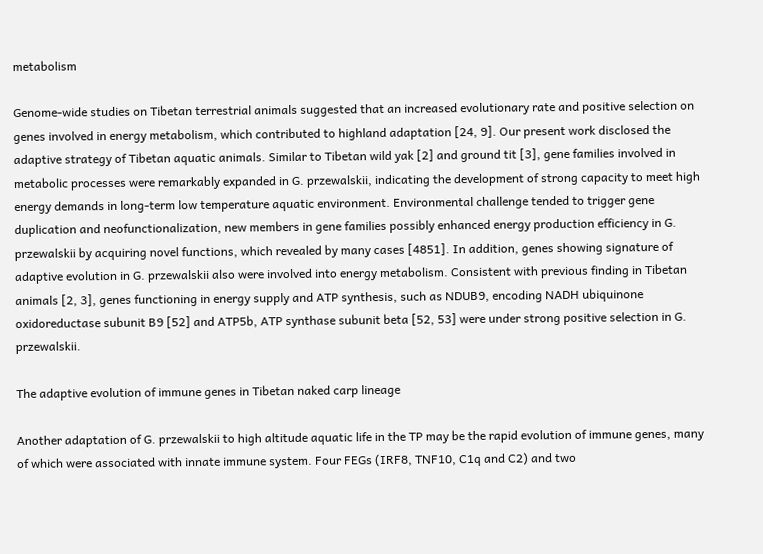metabolism

Genome-wide studies on Tibetan terrestrial animals suggested that an increased evolutionary rate and positive selection on genes involved in energy metabolism, which contributed to highland adaptation [24, 9]. Our present work disclosed the adaptive strategy of Tibetan aquatic animals. Similar to Tibetan wild yak [2] and ground tit [3], gene families involved in metabolic processes were remarkably expanded in G. przewalskii, indicating the development of strong capacity to meet high energy demands in long-term low temperature aquatic environment. Environmental challenge tended to trigger gene duplication and neofunctionalization, new members in gene families possibly enhanced energy production efficiency in G. przewalskii by acquiring novel functions, which revealed by many cases [4851]. In addition, genes showing signature of adaptive evolution in G. przewalskii also were involved into energy metabolism. Consistent with previous finding in Tibetan animals [2, 3], genes functioning in energy supply and ATP synthesis, such as NDUB9, encoding NADH ubiquinone oxidoreductase subunit B9 [52] and ATP5b, ATP synthase subunit beta [52, 53] were under strong positive selection in G. przewalskii.

The adaptive evolution of immune genes in Tibetan naked carp lineage

Another adaptation of G. przewalskii to high altitude aquatic life in the TP may be the rapid evolution of immune genes, many of which were associated with innate immune system. Four FEGs (IRF8, TNF10, C1q and C2) and two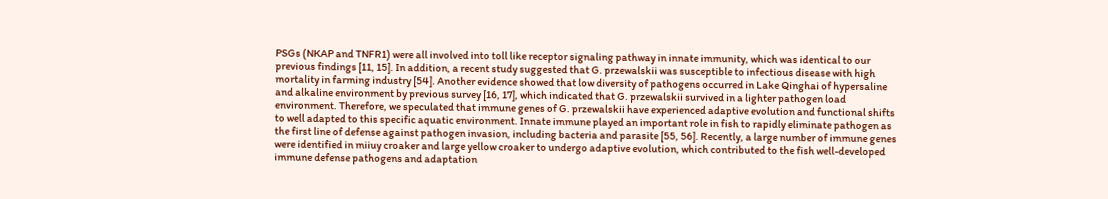PSGs (NKAP and TNFR1) were all involved into toll like receptor signaling pathway in innate immunity, which was identical to our previous findings [11, 15]. In addition, a recent study suggested that G. przewalskii was susceptible to infectious disease with high mortality in farming industry [54]. Another evidence showed that low diversity of pathogens occurred in Lake Qinghai of hypersaline and alkaline environment by previous survey [16, 17], which indicated that G. przewalskii survived in a lighter pathogen load environment. Therefore, we speculated that immune genes of G. przewalskii have experienced adaptive evolution and functional shifts to well adapted to this specific aquatic environment. Innate immune played an important role in fish to rapidly eliminate pathogen as the first line of defense against pathogen invasion, including bacteria and parasite [55, 56]. Recently, a large number of immune genes were identified in miiuy croaker and large yellow croaker to undergo adaptive evolution, which contributed to the fish well-developed immune defense pathogens and adaptation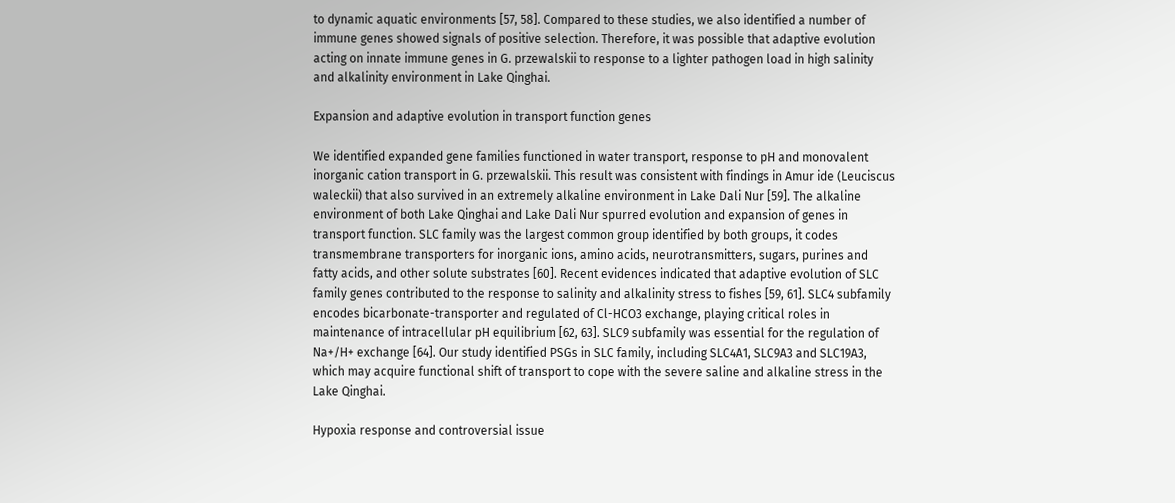to dynamic aquatic environments [57, 58]. Compared to these studies, we also identified a number of immune genes showed signals of positive selection. Therefore, it was possible that adaptive evolution acting on innate immune genes in G. przewalskii to response to a lighter pathogen load in high salinity and alkalinity environment in Lake Qinghai.

Expansion and adaptive evolution in transport function genes

We identified expanded gene families functioned in water transport, response to pH and monovalent inorganic cation transport in G. przewalskii. This result was consistent with findings in Amur ide (Leuciscus waleckii) that also survived in an extremely alkaline environment in Lake Dali Nur [59]. The alkaline environment of both Lake Qinghai and Lake Dali Nur spurred evolution and expansion of genes in transport function. SLC family was the largest common group identified by both groups, it codes transmembrane transporters for inorganic ions, amino acids, neurotransmitters, sugars, purines and fatty acids, and other solute substrates [60]. Recent evidences indicated that adaptive evolution of SLC family genes contributed to the response to salinity and alkalinity stress to fishes [59, 61]. SLC4 subfamily encodes bicarbonate-transporter and regulated of Cl-HCO3 exchange, playing critical roles in maintenance of intracellular pH equilibrium [62, 63]. SLC9 subfamily was essential for the regulation of Na+/H+ exchange [64]. Our study identified PSGs in SLC family, including SLC4A1, SLC9A3 and SLC19A3, which may acquire functional shift of transport to cope with the severe saline and alkaline stress in the Lake Qinghai.

Hypoxia response and controversial issue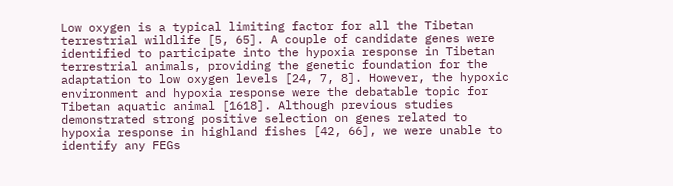Low oxygen is a typical limiting factor for all the Tibetan terrestrial wildlife [5, 65]. A couple of candidate genes were identified to participate into the hypoxia response in Tibetan terrestrial animals, providing the genetic foundation for the adaptation to low oxygen levels [24, 7, 8]. However, the hypoxic environment and hypoxia response were the debatable topic for Tibetan aquatic animal [1618]. Although previous studies demonstrated strong positive selection on genes related to hypoxia response in highland fishes [42, 66], we were unable to identify any FEGs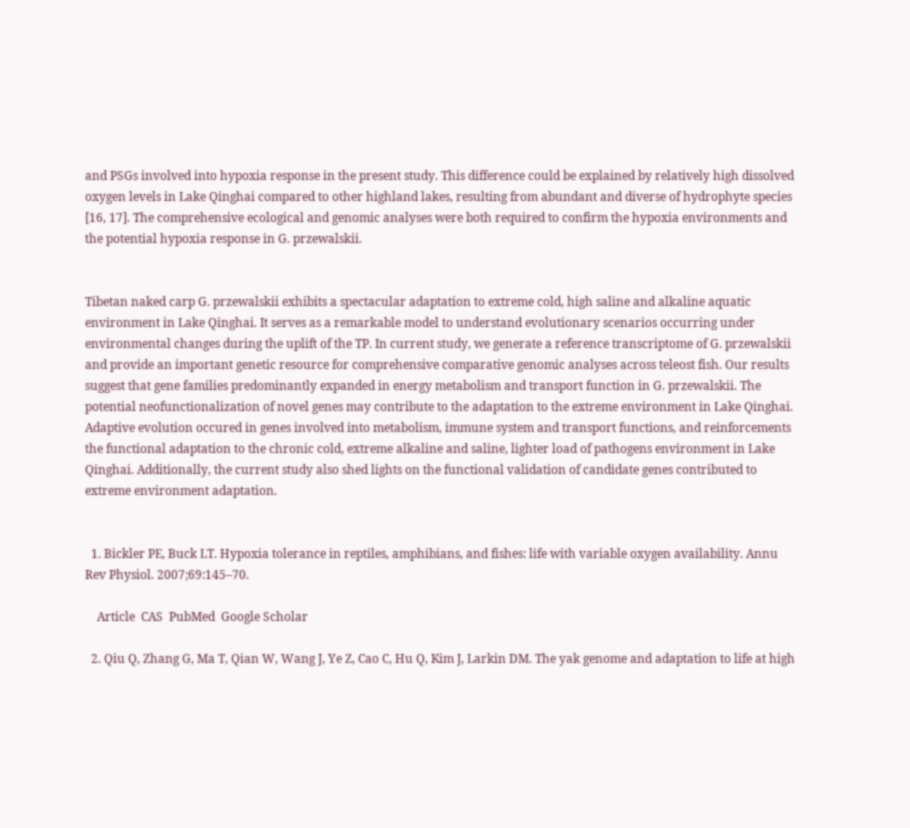and PSGs involved into hypoxia response in the present study. This difference could be explained by relatively high dissolved oxygen levels in Lake Qinghai compared to other highland lakes, resulting from abundant and diverse of hydrophyte species [16, 17]. The comprehensive ecological and genomic analyses were both required to confirm the hypoxia environments and the potential hypoxia response in G. przewalskii.


Tibetan naked carp G. przewalskii exhibits a spectacular adaptation to extreme cold, high saline and alkaline aquatic environment in Lake Qinghai. It serves as a remarkable model to understand evolutionary scenarios occurring under environmental changes during the uplift of the TP. In current study, we generate a reference transcriptome of G. przewalskii and provide an important genetic resource for comprehensive comparative genomic analyses across teleost fish. Our results suggest that gene families predominantly expanded in energy metabolism and transport function in G. przewalskii. The potential neofunctionalization of novel genes may contribute to the adaptation to the extreme environment in Lake Qinghai. Adaptive evolution occured in genes involved into metabolism, immune system and transport functions, and reinforcements the functional adaptation to the chronic cold, extreme alkaline and saline, lighter load of pathogens environment in Lake Qinghai. Additionally, the current study also shed lights on the functional validation of candidate genes contributed to extreme environment adaptation.


  1. Bickler PE, Buck LT. Hypoxia tolerance in reptiles, amphibians, and fishes: life with variable oxygen availability. Annu Rev Physiol. 2007;69:145–70.

    Article  CAS  PubMed  Google Scholar

  2. Qiu Q, Zhang G, Ma T, Qian W, Wang J, Ye Z, Cao C, Hu Q, Kim J, Larkin DM. The yak genome and adaptation to life at high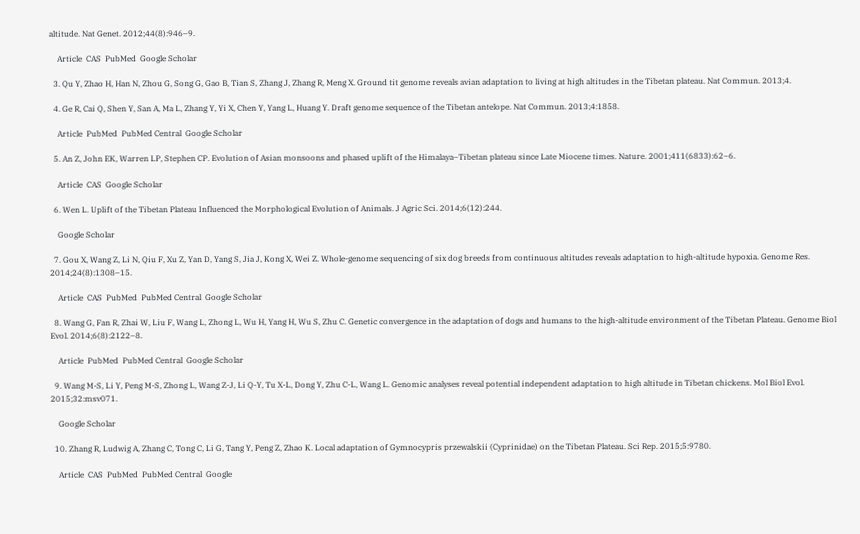altitude. Nat Genet. 2012;44(8):946–9.

    Article  CAS  PubMed  Google Scholar

  3. Qu Y, Zhao H, Han N, Zhou G, Song G, Gao B, Tian S, Zhang J, Zhang R, Meng X. Ground tit genome reveals avian adaptation to living at high altitudes in the Tibetan plateau. Nat Commun. 2013;4.

  4. Ge R, Cai Q, Shen Y, San A, Ma L, Zhang Y, Yi X, Chen Y, Yang L, Huang Y. Draft genome sequence of the Tibetan antelope. Nat Commun. 2013;4:1858.

    Article  PubMed  PubMed Central  Google Scholar

  5. An Z, John EK, Warren LP, Stephen CP. Evolution of Asian monsoons and phased uplift of the Himalaya–Tibetan plateau since Late Miocene times. Nature. 2001;411(6833):62–6.

    Article  CAS  Google Scholar

  6. Wen L. Uplift of the Tibetan Plateau Influenced the Morphological Evolution of Animals. J Agric Sci. 2014;6(12):244.

    Google Scholar

  7. Gou X, Wang Z, Li N, Qiu F, Xu Z, Yan D, Yang S, Jia J, Kong X, Wei Z. Whole-genome sequencing of six dog breeds from continuous altitudes reveals adaptation to high-altitude hypoxia. Genome Res. 2014;24(8):1308–15.

    Article  CAS  PubMed  PubMed Central  Google Scholar

  8. Wang G, Fan R, Zhai W, Liu F, Wang L, Zhong L, Wu H, Yang H, Wu S, Zhu C. Genetic convergence in the adaptation of dogs and humans to the high-altitude environment of the Tibetan Plateau. Genome Biol Evol. 2014;6(8):2122–8.

    Article  PubMed  PubMed Central  Google Scholar

  9. Wang M-S, Li Y, Peng M-S, Zhong L, Wang Z-J, Li Q-Y, Tu X-L, Dong Y, Zhu C-L, Wang L. Genomic analyses reveal potential independent adaptation to high altitude in Tibetan chickens. Mol Biol Evol. 2015;32:msv071.

    Google Scholar

  10. Zhang R, Ludwig A, Zhang C, Tong C, Li G, Tang Y, Peng Z, Zhao K. Local adaptation of Gymnocypris przewalskii (Cyprinidae) on the Tibetan Plateau. Sci Rep. 2015;5:9780.

    Article  CAS  PubMed  PubMed Central  Google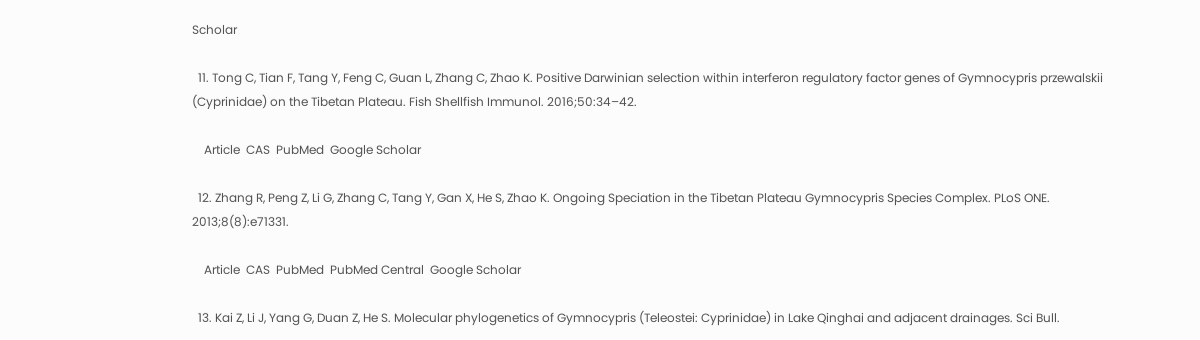Scholar

  11. Tong C, Tian F, Tang Y, Feng C, Guan L, Zhang C, Zhao K. Positive Darwinian selection within interferon regulatory factor genes of Gymnocypris przewalskii (Cyprinidae) on the Tibetan Plateau. Fish Shellfish Immunol. 2016;50:34–42.

    Article  CAS  PubMed  Google Scholar

  12. Zhang R, Peng Z, Li G, Zhang C, Tang Y, Gan X, He S, Zhao K. Ongoing Speciation in the Tibetan Plateau Gymnocypris Species Complex. PLoS ONE. 2013;8(8):e71331.

    Article  CAS  PubMed  PubMed Central  Google Scholar

  13. Kai Z, Li J, Yang G, Duan Z, He S. Molecular phylogenetics of Gymnocypris (Teleostei: Cyprinidae) in Lake Qinghai and adjacent drainages. Sci Bull.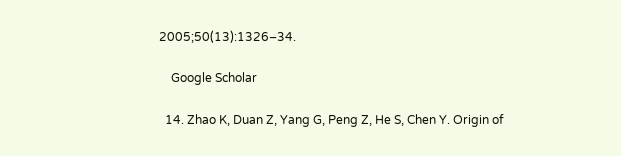2005;50(13):1326–34.

    Google Scholar

  14. Zhao K, Duan Z, Yang G, Peng Z, He S, Chen Y. Origin of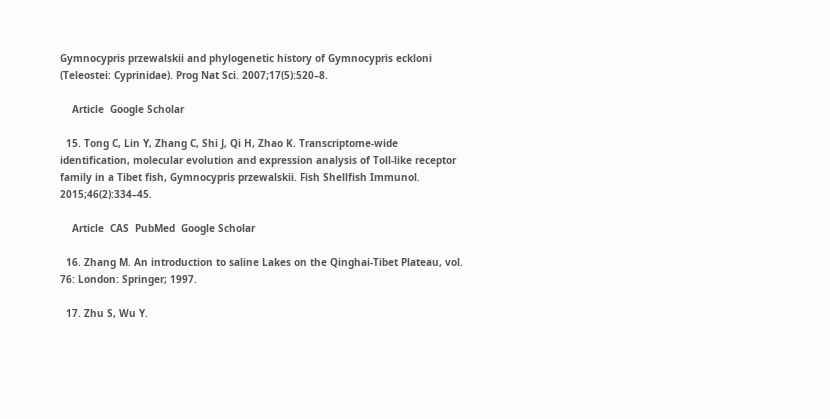Gymnocypris przewalskii and phylogenetic history of Gymnocypris eckloni (Teleostei: Cyprinidae). Prog Nat Sci. 2007;17(5):520–8.

    Article  Google Scholar

  15. Tong C, Lin Y, Zhang C, Shi J, Qi H, Zhao K. Transcriptome-wide identification, molecular evolution and expression analysis of Toll-like receptor family in a Tibet fish, Gymnocypris przewalskii. Fish Shellfish Immunol. 2015;46(2):334–45.

    Article  CAS  PubMed  Google Scholar

  16. Zhang M. An introduction to saline Lakes on the Qinghai-Tibet Plateau, vol. 76: London: Springer; 1997.

  17. Zhu S, Wu Y.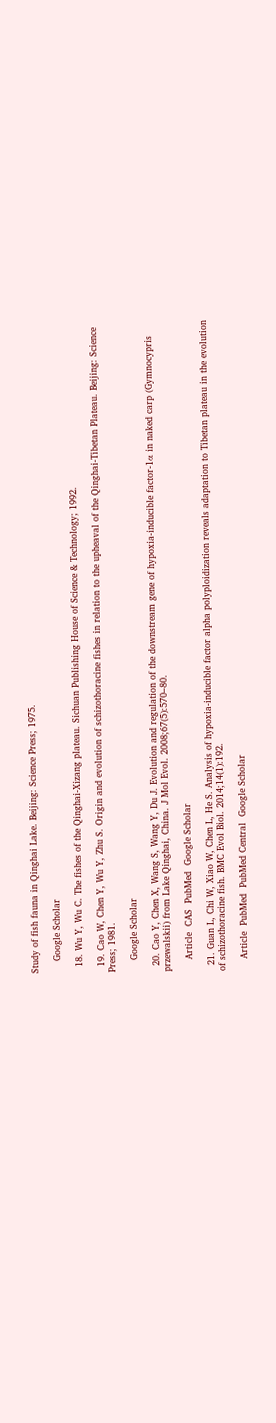Study of fish fauna in Qinghai Lake. Beijing: Science Press; 1975.

    Google Scholar

  18. Wu Y, Wu C. The fishes of the Qinghai-Xizang plateau. Sichuan Publishing House of Science & Technology; 1992.

  19. Cao W, Chen Y, Wu Y, Zhu S. Origin and evolution of schizothoracine fishes in relation to the upheaval of the Qinghai-Tibetan Plateau. Beijing: Science Press; 1981.

    Google Scholar

  20. Cao Y, Chen X, Wang S, Wang Y, Du J. Evolution and regulation of the downstream gene of hypoxia-inducible factor-1α in naked carp (Gymnocypris przewalskii) from Lake Qinghai, China. J Mol Evol. 2008;67(5):570–80.

    Article  CAS  PubMed  Google Scholar

  21. Guan L, Chi W, Xiao W, Chen L, He S. Analysis of hypoxia-inducible factor alpha polyploidization reveals adaptation to Tibetan plateau in the evolution of schizothoracine fish. BMC Evol Biol. 2014;14(1):192.

    Article  PubMed  PubMed Central  Google Scholar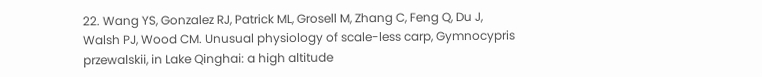22. Wang YS, Gonzalez RJ, Patrick ML, Grosell M, Zhang C, Feng Q, Du J, Walsh PJ, Wood CM. Unusual physiology of scale-less carp, Gymnocypris przewalskii, in Lake Qinghai: a high altitude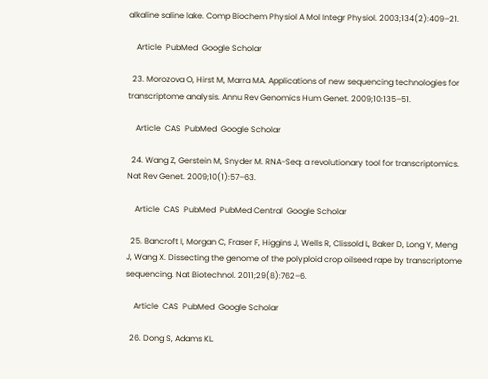alkaline saline lake. Comp Biochem Physiol A Mol Integr Physiol. 2003;134(2):409–21.

    Article  PubMed  Google Scholar

  23. Morozova O, Hirst M, Marra MA. Applications of new sequencing technologies for transcriptome analysis. Annu Rev Genomics Hum Genet. 2009;10:135–51.

    Article  CAS  PubMed  Google Scholar

  24. Wang Z, Gerstein M, Snyder M. RNA-Seq: a revolutionary tool for transcriptomics. Nat Rev Genet. 2009;10(1):57–63.

    Article  CAS  PubMed  PubMed Central  Google Scholar

  25. Bancroft I, Morgan C, Fraser F, Higgins J, Wells R, Clissold L, Baker D, Long Y, Meng J, Wang X. Dissecting the genome of the polyploid crop oilseed rape by transcriptome sequencing. Nat Biotechnol. 2011;29(8):762–6.

    Article  CAS  PubMed  Google Scholar

  26. Dong S, Adams KL.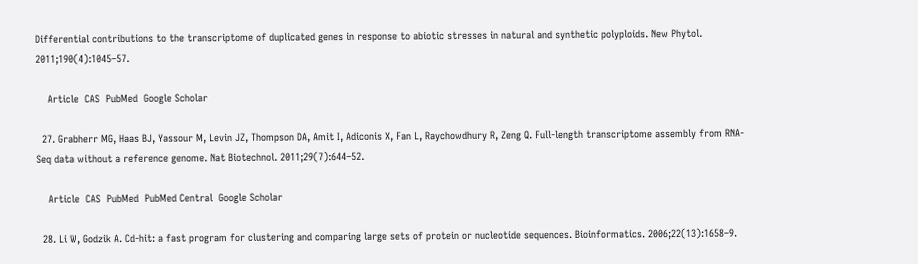Differential contributions to the transcriptome of duplicated genes in response to abiotic stresses in natural and synthetic polyploids. New Phytol. 2011;190(4):1045–57.

    Article  CAS  PubMed  Google Scholar

  27. Grabherr MG, Haas BJ, Yassour M, Levin JZ, Thompson DA, Amit I, Adiconis X, Fan L, Raychowdhury R, Zeng Q. Full-length transcriptome assembly from RNA-Seq data without a reference genome. Nat Biotechnol. 2011;29(7):644–52.

    Article  CAS  PubMed  PubMed Central  Google Scholar

  28. Li W, Godzik A. Cd-hit: a fast program for clustering and comparing large sets of protein or nucleotide sequences. Bioinformatics. 2006;22(13):1658–9.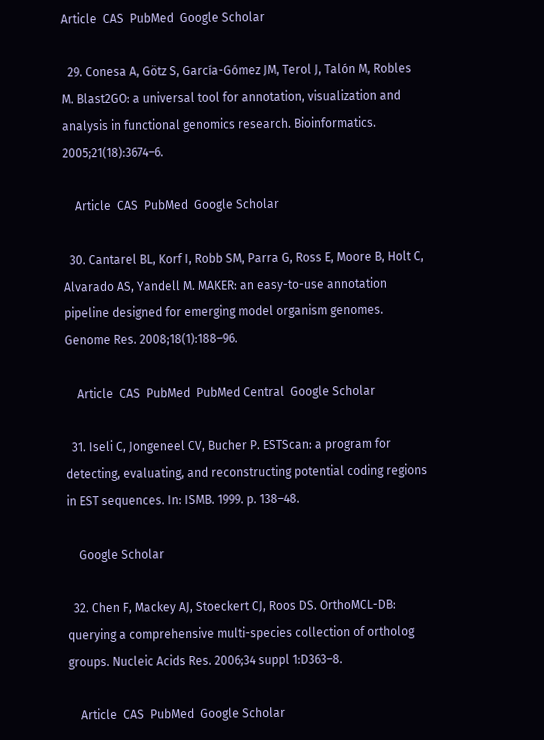Article  CAS  PubMed  Google Scholar

  29. Conesa A, Götz S, García-Gómez JM, Terol J, Talón M, Robles M. Blast2GO: a universal tool for annotation, visualization and analysis in functional genomics research. Bioinformatics. 2005;21(18):3674–6.

    Article  CAS  PubMed  Google Scholar

  30. Cantarel BL, Korf I, Robb SM, Parra G, Ross E, Moore B, Holt C, Alvarado AS, Yandell M. MAKER: an easy-to-use annotation pipeline designed for emerging model organism genomes. Genome Res. 2008;18(1):188–96.

    Article  CAS  PubMed  PubMed Central  Google Scholar

  31. Iseli C, Jongeneel CV, Bucher P. ESTScan: a program for detecting, evaluating, and reconstructing potential coding regions in EST sequences. In: ISMB. 1999. p. 138–48.

    Google Scholar

  32. Chen F, Mackey AJ, Stoeckert CJ, Roos DS. OrthoMCL-DB: querying a comprehensive multi-species collection of ortholog groups. Nucleic Acids Res. 2006;34 suppl 1:D363–8.

    Article  CAS  PubMed  Google Scholar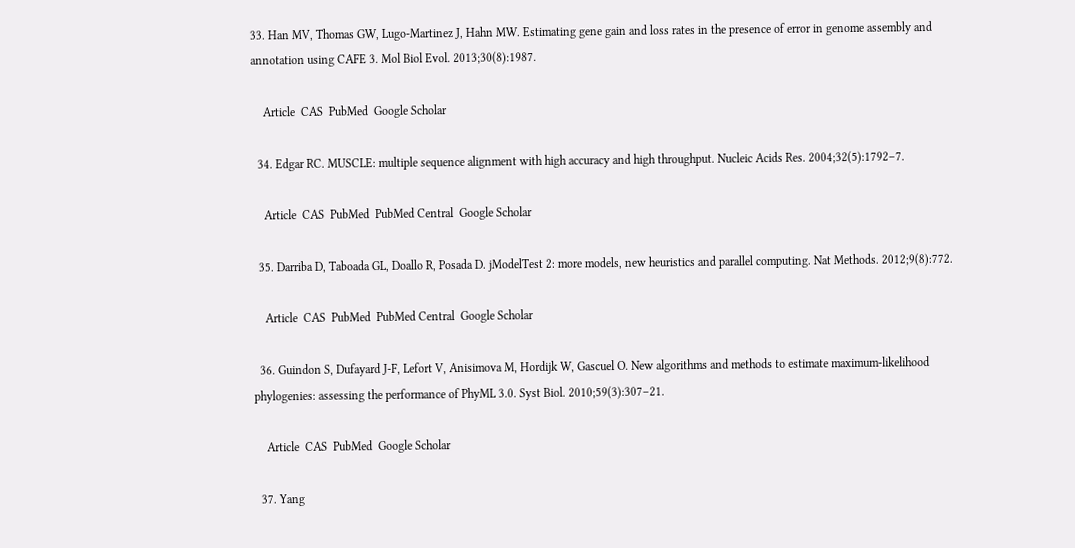33. Han MV, Thomas GW, Lugo-Martinez J, Hahn MW. Estimating gene gain and loss rates in the presence of error in genome assembly and annotation using CAFE 3. Mol Biol Evol. 2013;30(8):1987.

    Article  CAS  PubMed  Google Scholar

  34. Edgar RC. MUSCLE: multiple sequence alignment with high accuracy and high throughput. Nucleic Acids Res. 2004;32(5):1792–7.

    Article  CAS  PubMed  PubMed Central  Google Scholar

  35. Darriba D, Taboada GL, Doallo R, Posada D. jModelTest 2: more models, new heuristics and parallel computing. Nat Methods. 2012;9(8):772.

    Article  CAS  PubMed  PubMed Central  Google Scholar

  36. Guindon S, Dufayard J-F, Lefort V, Anisimova M, Hordijk W, Gascuel O. New algorithms and methods to estimate maximum-likelihood phylogenies: assessing the performance of PhyML 3.0. Syst Biol. 2010;59(3):307–21.

    Article  CAS  PubMed  Google Scholar

  37. Yang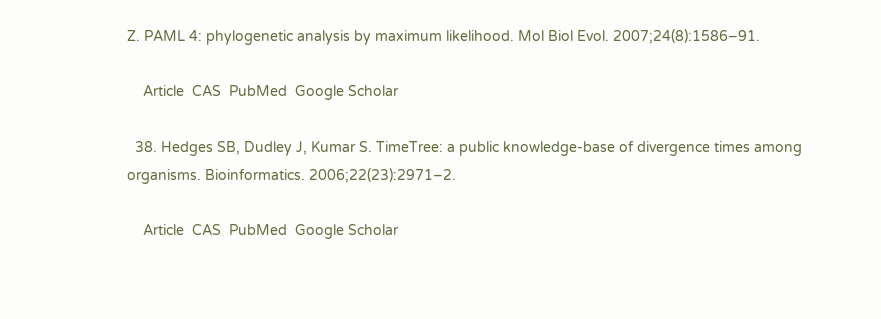Z. PAML 4: phylogenetic analysis by maximum likelihood. Mol Biol Evol. 2007;24(8):1586–91.

    Article  CAS  PubMed  Google Scholar

  38. Hedges SB, Dudley J, Kumar S. TimeTree: a public knowledge-base of divergence times among organisms. Bioinformatics. 2006;22(23):2971–2.

    Article  CAS  PubMed  Google Scholar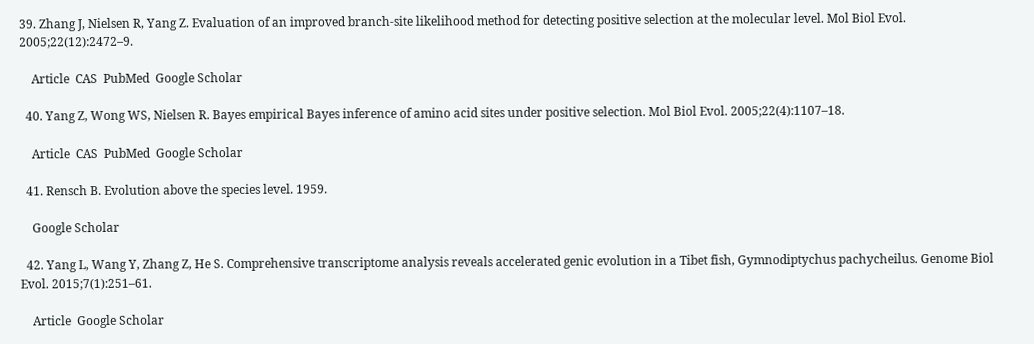39. Zhang J, Nielsen R, Yang Z. Evaluation of an improved branch-site likelihood method for detecting positive selection at the molecular level. Mol Biol Evol. 2005;22(12):2472–9.

    Article  CAS  PubMed  Google Scholar

  40. Yang Z, Wong WS, Nielsen R. Bayes empirical Bayes inference of amino acid sites under positive selection. Mol Biol Evol. 2005;22(4):1107–18.

    Article  CAS  PubMed  Google Scholar

  41. Rensch B. Evolution above the species level. 1959.

    Google Scholar

  42. Yang L, Wang Y, Zhang Z, He S. Comprehensive transcriptome analysis reveals accelerated genic evolution in a Tibet fish, Gymnodiptychus pachycheilus. Genome Biol Evol. 2015;7(1):251–61.

    Article  Google Scholar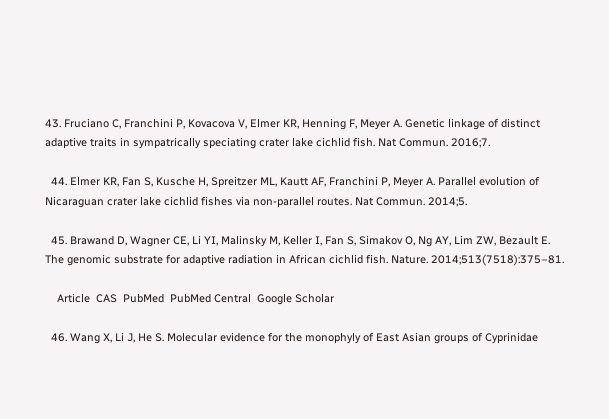43. Fruciano C, Franchini P, Kovacova V, Elmer KR, Henning F, Meyer A. Genetic linkage of distinct adaptive traits in sympatrically speciating crater lake cichlid fish. Nat Commun. 2016;7.

  44. Elmer KR, Fan S, Kusche H, Spreitzer ML, Kautt AF, Franchini P, Meyer A. Parallel evolution of Nicaraguan crater lake cichlid fishes via non-parallel routes. Nat Commun. 2014;5.

  45. Brawand D, Wagner CE, Li YI, Malinsky M, Keller I, Fan S, Simakov O, Ng AY, Lim ZW, Bezault E. The genomic substrate for adaptive radiation in African cichlid fish. Nature. 2014;513(7518):375–81.

    Article  CAS  PubMed  PubMed Central  Google Scholar

  46. Wang X, Li J, He S. Molecular evidence for the monophyly of East Asian groups of Cyprinidae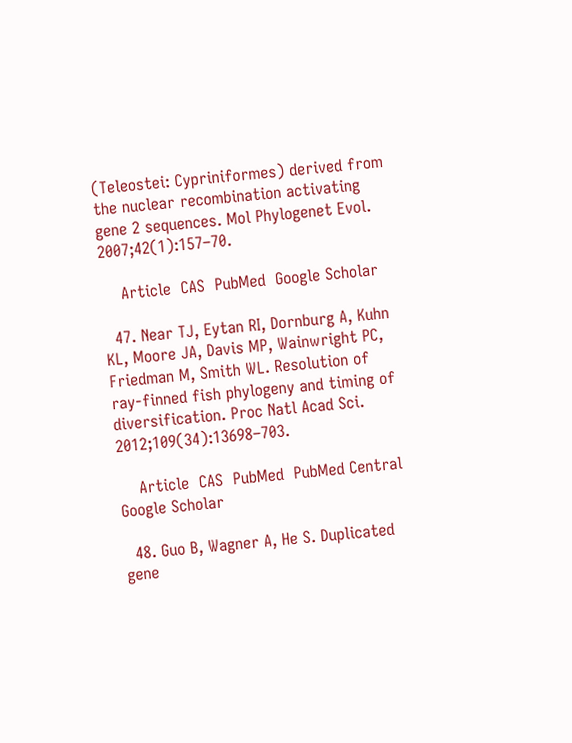(Teleostei: Cypriniformes) derived from the nuclear recombination activating gene 2 sequences. Mol Phylogenet Evol. 2007;42(1):157–70.

    Article  CAS  PubMed  Google Scholar

  47. Near TJ, Eytan RI, Dornburg A, Kuhn KL, Moore JA, Davis MP, Wainwright PC, Friedman M, Smith WL. Resolution of ray-finned fish phylogeny and timing of diversification. Proc Natl Acad Sci. 2012;109(34):13698–703.

    Article  CAS  PubMed  PubMed Central  Google Scholar

  48. Guo B, Wagner A, He S. Duplicated gene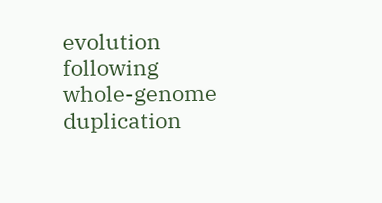evolution following whole-genome duplication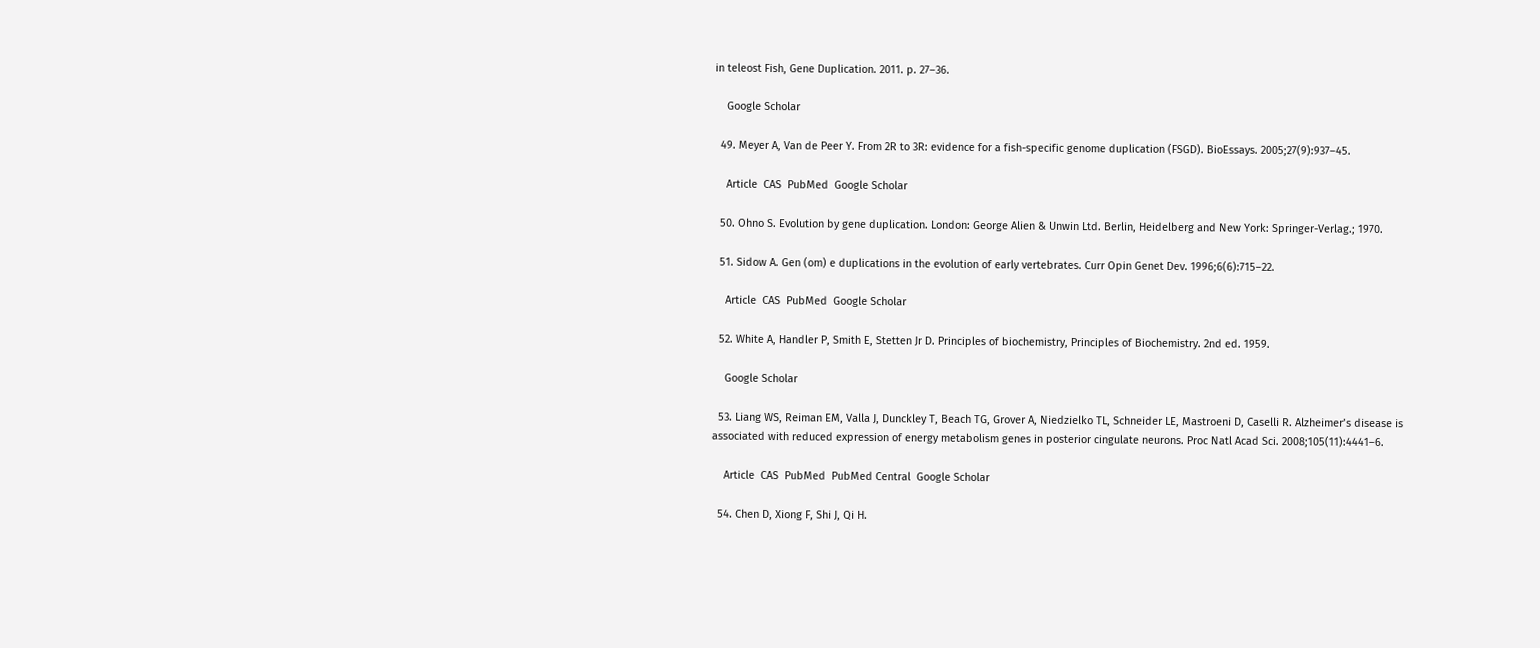in teleost Fish, Gene Duplication. 2011. p. 27–36.

    Google Scholar

  49. Meyer A, Van de Peer Y. From 2R to 3R: evidence for a fish-specific genome duplication (FSGD). BioEssays. 2005;27(9):937–45.

    Article  CAS  PubMed  Google Scholar

  50. Ohno S. Evolution by gene duplication. London: George Alien & Unwin Ltd. Berlin, Heidelberg and New York: Springer-Verlag.; 1970.

  51. Sidow A. Gen (om) e duplications in the evolution of early vertebrates. Curr Opin Genet Dev. 1996;6(6):715–22.

    Article  CAS  PubMed  Google Scholar

  52. White A, Handler P, Smith E, Stetten Jr D. Principles of biochemistry, Principles of Biochemistry. 2nd ed. 1959.

    Google Scholar

  53. Liang WS, Reiman EM, Valla J, Dunckley T, Beach TG, Grover A, Niedzielko TL, Schneider LE, Mastroeni D, Caselli R. Alzheimer’s disease is associated with reduced expression of energy metabolism genes in posterior cingulate neurons. Proc Natl Acad Sci. 2008;105(11):4441–6.

    Article  CAS  PubMed  PubMed Central  Google Scholar

  54. Chen D, Xiong F, Shi J, Qi H.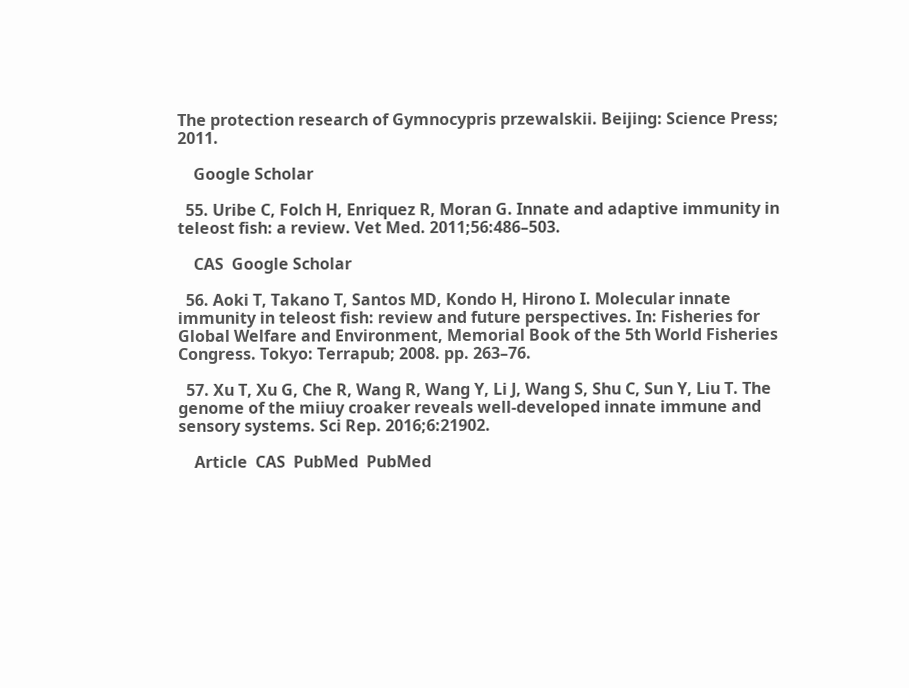The protection research of Gymnocypris przewalskii. Beijing: Science Press; 2011.

    Google Scholar

  55. Uribe C, Folch H, Enriquez R, Moran G. Innate and adaptive immunity in teleost fish: a review. Vet Med. 2011;56:486–503.

    CAS  Google Scholar

  56. Aoki T, Takano T, Santos MD, Kondo H, Hirono I. Molecular innate immunity in teleost fish: review and future perspectives. In: Fisheries for Global Welfare and Environment, Memorial Book of the 5th World Fisheries Congress. Tokyo: Terrapub; 2008. pp. 263–76.

  57. Xu T, Xu G, Che R, Wang R, Wang Y, Li J, Wang S, Shu C, Sun Y, Liu T. The genome of the miiuy croaker reveals well-developed innate immune and sensory systems. Sci Rep. 2016;6:21902.

    Article  CAS  PubMed  PubMed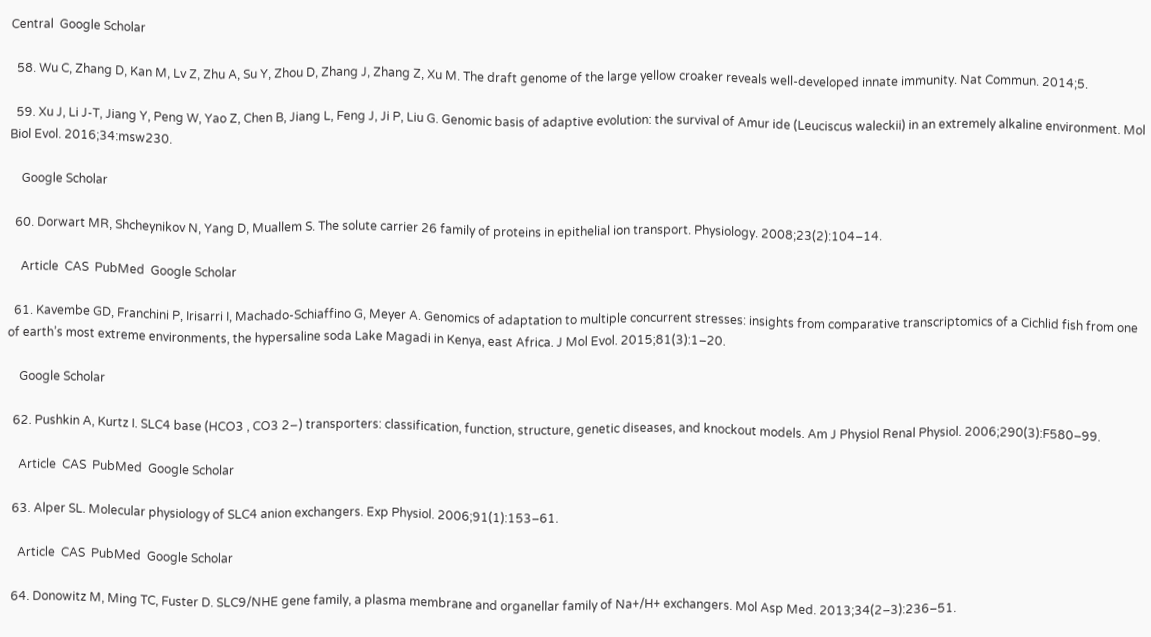Central  Google Scholar

  58. Wu C, Zhang D, Kan M, Lv Z, Zhu A, Su Y, Zhou D, Zhang J, Zhang Z, Xu M. The draft genome of the large yellow croaker reveals well-developed innate immunity. Nat Commun. 2014;5.

  59. Xu J, Li J-T, Jiang Y, Peng W, Yao Z, Chen B, Jiang L, Feng J, Ji P, Liu G. Genomic basis of adaptive evolution: the survival of Amur ide (Leuciscus waleckii) in an extremely alkaline environment. Mol Biol Evol. 2016;34:msw230.

    Google Scholar

  60. Dorwart MR, Shcheynikov N, Yang D, Muallem S. The solute carrier 26 family of proteins in epithelial ion transport. Physiology. 2008;23(2):104–14.

    Article  CAS  PubMed  Google Scholar

  61. Kavembe GD, Franchini P, Irisarri I, Machado-Schiaffino G, Meyer A. Genomics of adaptation to multiple concurrent stresses: insights from comparative transcriptomics of a Cichlid fish from one of earth’s most extreme environments, the hypersaline soda Lake Magadi in Kenya, east Africa. J Mol Evol. 2015;81(3):1–20.

    Google Scholar

  62. Pushkin A, Kurtz I. SLC4 base (HCO3 , CO3 2−) transporters: classification, function, structure, genetic diseases, and knockout models. Am J Physiol Renal Physiol. 2006;290(3):F580–99.

    Article  CAS  PubMed  Google Scholar

  63. Alper SL. Molecular physiology of SLC4 anion exchangers. Exp Physiol. 2006;91(1):153–61.

    Article  CAS  PubMed  Google Scholar

  64. Donowitz M, Ming TC, Fuster D. SLC9/NHE gene family, a plasma membrane and organellar family of Na+/H+ exchangers. Mol Asp Med. 2013;34(2–3):236–51.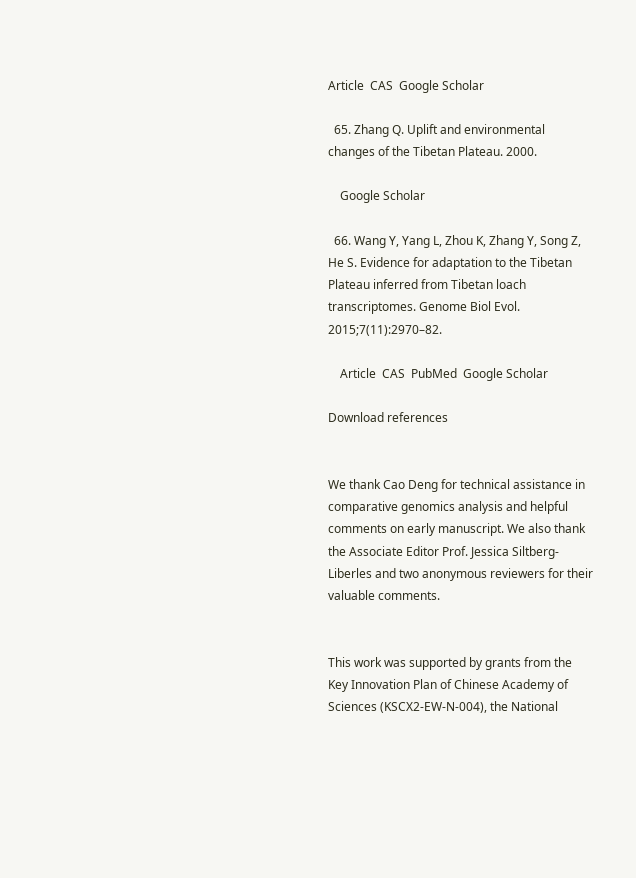Article  CAS  Google Scholar

  65. Zhang Q. Uplift and environmental changes of the Tibetan Plateau. 2000.

    Google Scholar

  66. Wang Y, Yang L, Zhou K, Zhang Y, Song Z, He S. Evidence for adaptation to the Tibetan Plateau inferred from Tibetan loach transcriptomes. Genome Biol Evol. 2015;7(11):2970–82.

    Article  CAS  PubMed  Google Scholar

Download references


We thank Cao Deng for technical assistance in comparative genomics analysis and helpful comments on early manuscript. We also thank the Associate Editor Prof. Jessica Siltberg-Liberles and two anonymous reviewers for their valuable comments.


This work was supported by grants from the Key Innovation Plan of Chinese Academy of Sciences (KSCX2-EW-N-004), the National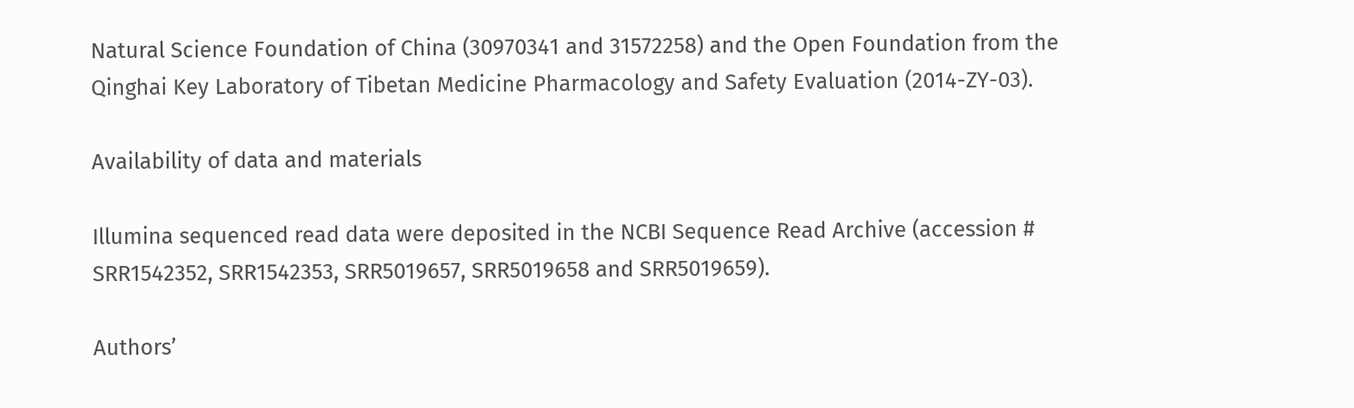Natural Science Foundation of China (30970341 and 31572258) and the Open Foundation from the Qinghai Key Laboratory of Tibetan Medicine Pharmacology and Safety Evaluation (2014-ZY-03).

Availability of data and materials

Illumina sequenced read data were deposited in the NCBI Sequence Read Archive (accession # SRR1542352, SRR1542353, SRR5019657, SRR5019658 and SRR5019659).

Authors’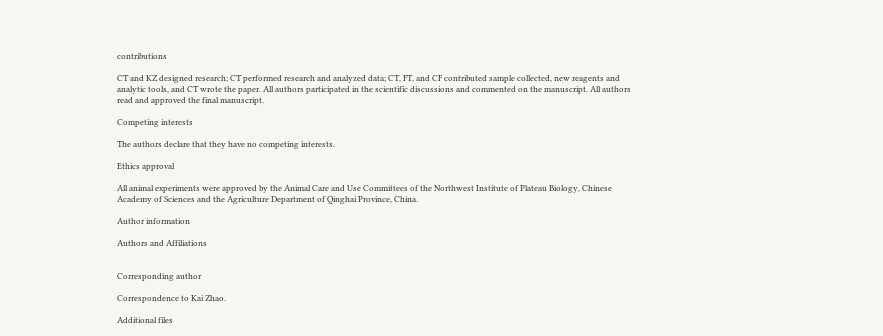contributions

CT and KZ designed research; CT performed research and analyzed data; CT, FT, and CF contributed sample collected, new reagents and analytic tools, and CT wrote the paper. All authors participated in the scientific discussions and commented on the manuscript. All authors read and approved the final manuscript.

Competing interests

The authors declare that they have no competing interests.

Ethics approval

All animal experiments were approved by the Animal Care and Use Committees of the Northwest Institute of Plateau Biology, Chinese Academy of Sciences and the Agriculture Department of Qinghai Province, China.

Author information

Authors and Affiliations


Corresponding author

Correspondence to Kai Zhao.

Additional files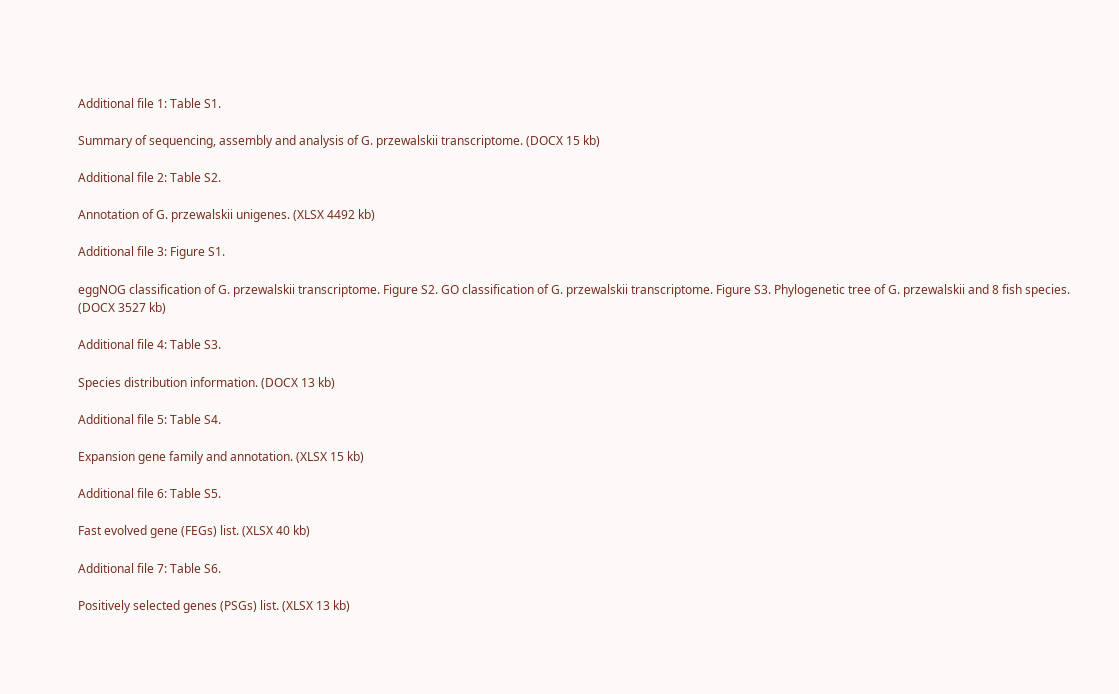Additional file 1: Table S1.

Summary of sequencing, assembly and analysis of G. przewalskii transcriptome. (DOCX 15 kb)

Additional file 2: Table S2.

Annotation of G. przewalskii unigenes. (XLSX 4492 kb)

Additional file 3: Figure S1.

eggNOG classification of G. przewalskii transcriptome. Figure S2. GO classification of G. przewalskii transcriptome. Figure S3. Phylogenetic tree of G. przewalskii and 8 fish species. (DOCX 3527 kb)

Additional file 4: Table S3.

Species distribution information. (DOCX 13 kb)

Additional file 5: Table S4.

Expansion gene family and annotation. (XLSX 15 kb)

Additional file 6: Table S5.

Fast evolved gene (FEGs) list. (XLSX 40 kb)

Additional file 7: Table S6.

Positively selected genes (PSGs) list. (XLSX 13 kb)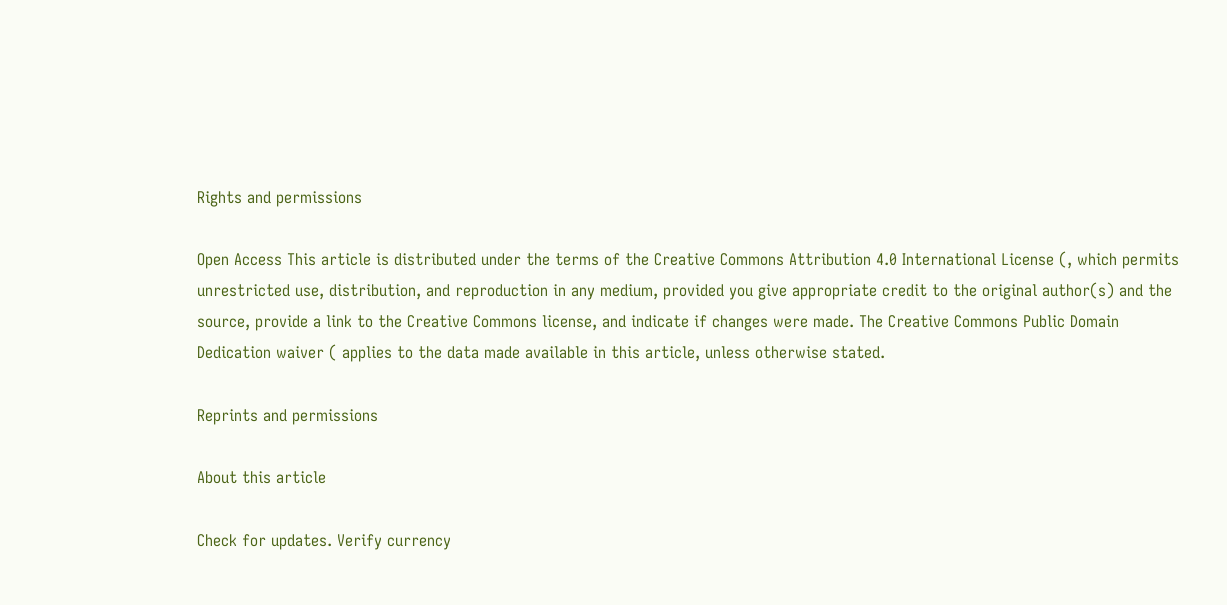Rights and permissions

Open Access This article is distributed under the terms of the Creative Commons Attribution 4.0 International License (, which permits unrestricted use, distribution, and reproduction in any medium, provided you give appropriate credit to the original author(s) and the source, provide a link to the Creative Commons license, and indicate if changes were made. The Creative Commons Public Domain Dedication waiver ( applies to the data made available in this article, unless otherwise stated.

Reprints and permissions

About this article

Check for updates. Verify currency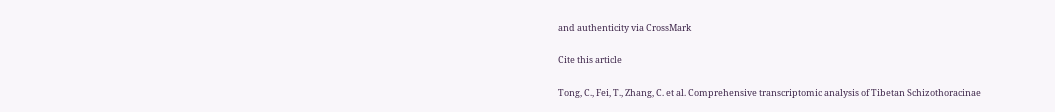and authenticity via CrossMark

Cite this article

Tong, C., Fei, T., Zhang, C. et al. Comprehensive transcriptomic analysis of Tibetan Schizothoracinae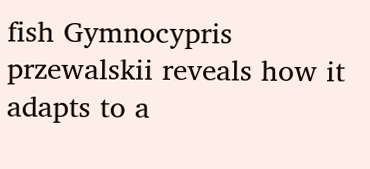fish Gymnocypris przewalskii reveals how it adapts to a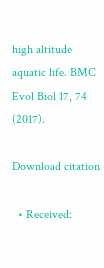high altitude aquatic life. BMC Evol Biol 17, 74 (2017).

Download citation

  • Received: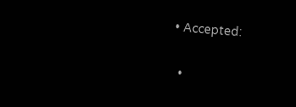• Accepted:

  •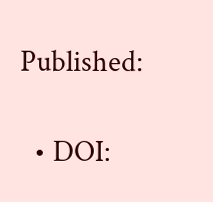Published:

  • DOI: